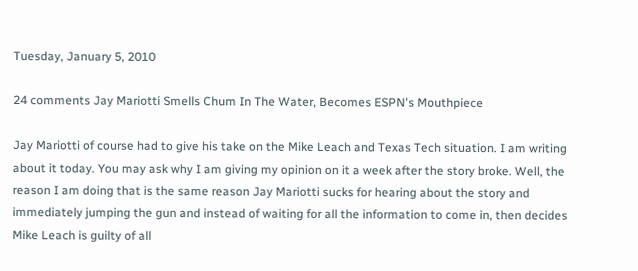Tuesday, January 5, 2010

24 comments Jay Mariotti Smells Chum In The Water, Becomes ESPN's Mouthpiece

Jay Mariotti of course had to give his take on the Mike Leach and Texas Tech situation. I am writing about it today. You may ask why I am giving my opinion on it a week after the story broke. Well, the reason I am doing that is the same reason Jay Mariotti sucks for hearing about the story and immediately jumping the gun and instead of waiting for all the information to come in, then decides Mike Leach is guilty of all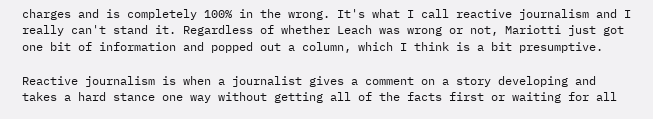charges and is completely 100% in the wrong. It's what I call reactive journalism and I really can't stand it. Regardless of whether Leach was wrong or not, Mariotti just got one bit of information and popped out a column, which I think is a bit presumptive.

Reactive journalism is when a journalist gives a comment on a story developing and takes a hard stance one way without getting all of the facts first or waiting for all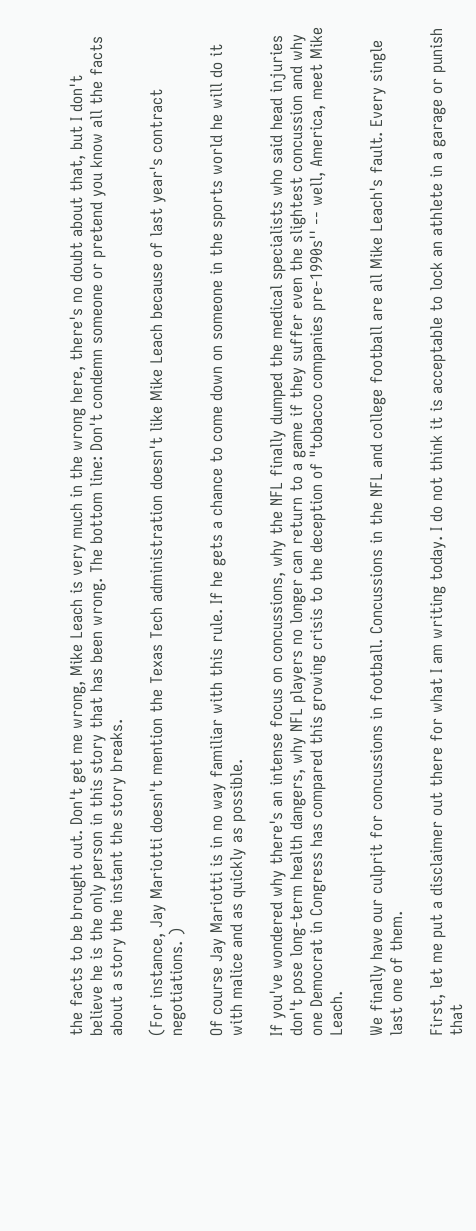the facts to be brought out. Don't get me wrong, Mike Leach is very much in the wrong here, there's no doubt about that, but I don't believe he is the only person in this story that has been wrong. The bottom line: Don't condemn someone or pretend you know all the facts about a story the instant the story breaks.

(For instance, Jay Mariotti doesn't mention the Texas Tech administration doesn't like Mike Leach because of last year's contract negotiations. )

Of course Jay Mariotti is in no way familiar with this rule. If he gets a chance to come down on someone in the sports world he will do it with malice and as quickly as possible.

If you've wondered why there's an intense focus on concussions, why the NFL finally dumped the medical specialists who said head injuries don't pose long-term health dangers, why NFL players no longer can return to a game if they suffer even the slightest concussion and why one Democrat in Congress has compared this growing crisis to the deception of "tobacco companies pre-1990s'' -- well, America, meet Mike Leach.

We finally have our culprit for concussions in football. Concussions in the NFL and college football are all Mike Leach's fault. Every single last one of them.

First, let me put a disclaimer out there for what I am writing today. I do not think it is acceptable to lock an athlete in a garage or punish that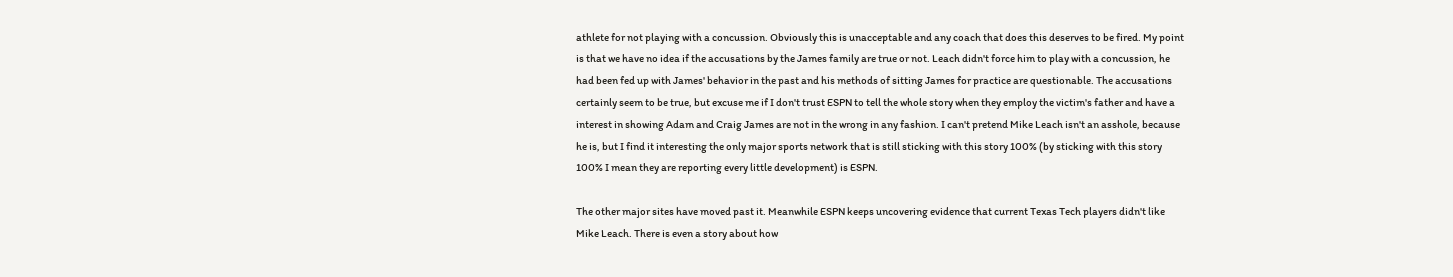athlete for not playing with a concussion. Obviously this is unacceptable and any coach that does this deserves to be fired. My point is that we have no idea if the accusations by the James family are true or not. Leach didn't force him to play with a concussion, he had been fed up with James' behavior in the past and his methods of sitting James for practice are questionable. The accusations certainly seem to be true, but excuse me if I don't trust ESPN to tell the whole story when they employ the victim's father and have a interest in showing Adam and Craig James are not in the wrong in any fashion. I can't pretend Mike Leach isn't an asshole, because he is, but I find it interesting the only major sports network that is still sticking with this story 100% (by sticking with this story 100% I mean they are reporting every little development) is ESPN.

The other major sites have moved past it. Meanwhile ESPN keeps uncovering evidence that current Texas Tech players didn't like Mike Leach. There is even a story about how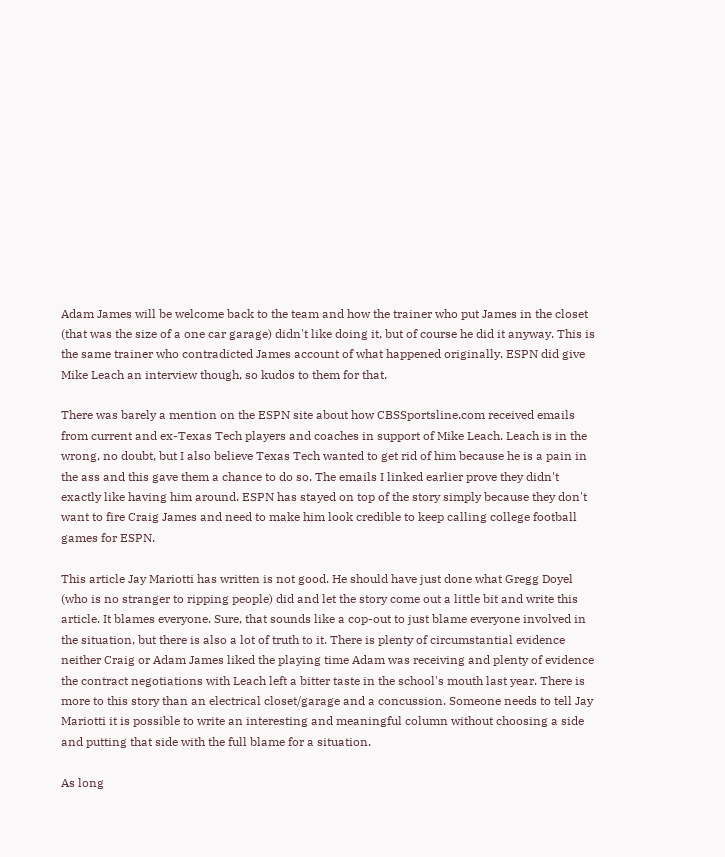Adam James will be welcome back to the team and how the trainer who put James in the closet (that was the size of a one car garage) didn't like doing it, but of course he did it anyway. This is the same trainer who contradicted James account of what happened originally. ESPN did give Mike Leach an interview though, so kudos to them for that.

There was barely a mention on the ESPN site about how CBSSportsline.com received emails from current and ex-Texas Tech players and coaches in support of Mike Leach. Leach is in the wrong, no doubt, but I also believe Texas Tech wanted to get rid of him because he is a pain in the ass and this gave them a chance to do so. The emails I linked earlier prove they didn't exactly like having him around. ESPN has stayed on top of the story simply because they don't want to fire Craig James and need to make him look credible to keep calling college football games for ESPN.

This article Jay Mariotti has written is not good. He should have just done what Gregg Doyel (who is no stranger to ripping people) did and let the story come out a little bit and write this article. It blames everyone. Sure, that sounds like a cop-out to just blame everyone involved in the situation, but there is also a lot of truth to it. There is plenty of circumstantial evidence neither Craig or Adam James liked the playing time Adam was receiving and plenty of evidence the contract negotiations with Leach left a bitter taste in the school's mouth last year. There is more to this story than an electrical closet/garage and a concussion. Someone needs to tell Jay Mariotti it is possible to write an interesting and meaningful column without choosing a side and putting that side with the full blame for a situation.

As long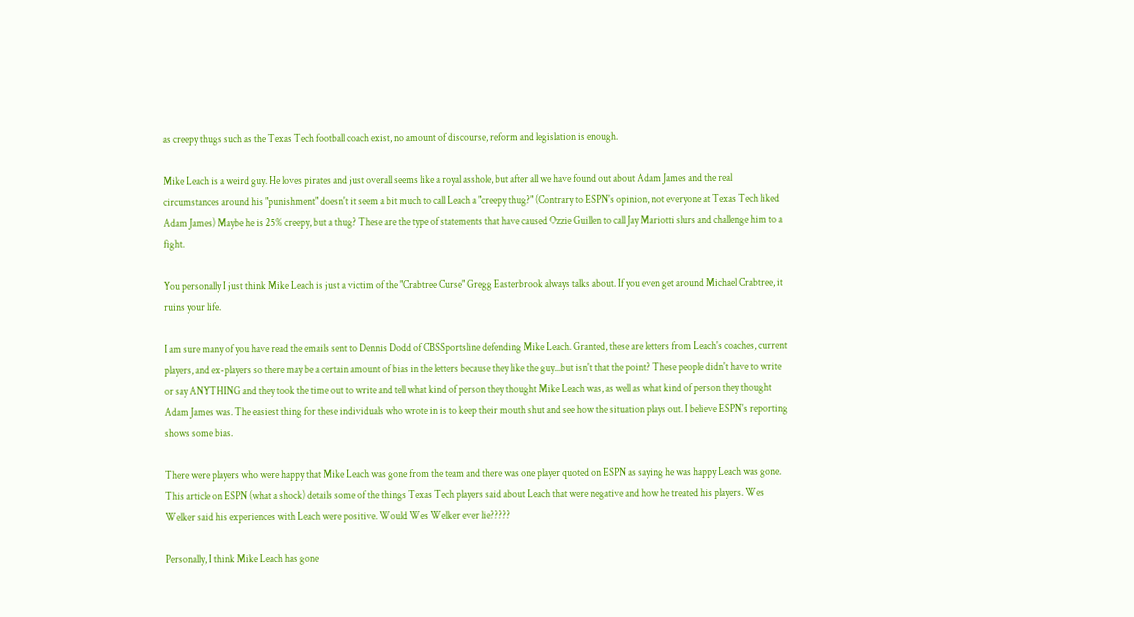as creepy thugs such as the Texas Tech football coach exist, no amount of discourse, reform and legislation is enough.

Mike Leach is a weird guy. He loves pirates and just overall seems like a royal asshole, but after all we have found out about Adam James and the real circumstances around his "punishment" doesn't it seem a bit much to call Leach a "creepy thug?" (Contrary to ESPN's opinion, not everyone at Texas Tech liked Adam James) Maybe he is 25% creepy, but a thug? These are the type of statements that have caused Ozzie Guillen to call Jay Mariotti slurs and challenge him to a fight.

You personally I just think Mike Leach is just a victim of the "Crabtree Curse" Gregg Easterbrook always talks about. If you even get around Michael Crabtree, it ruins your life.

I am sure many of you have read the emails sent to Dennis Dodd of CBSSportsline defending Mike Leach. Granted, these are letters from Leach's coaches, current players, and ex-players so there may be a certain amount of bias in the letters because they like the guy...but isn't that the point? These people didn't have to write or say ANYTHING and they took the time out to write and tell what kind of person they thought Mike Leach was, as well as what kind of person they thought Adam James was. The easiest thing for these individuals who wrote in is to keep their mouth shut and see how the situation plays out. I believe ESPN's reporting shows some bias.

There were players who were happy that Mike Leach was gone from the team and there was one player quoted on ESPN as saying he was happy Leach was gone. This article on ESPN (what a shock) details some of the things Texas Tech players said about Leach that were negative and how he treated his players. Wes Welker said his experiences with Leach were positive. Would Wes Welker ever lie?????

Personally, I think Mike Leach has gone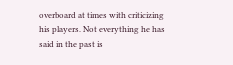overboard at times with criticizing his players. Not everything he has said in the past is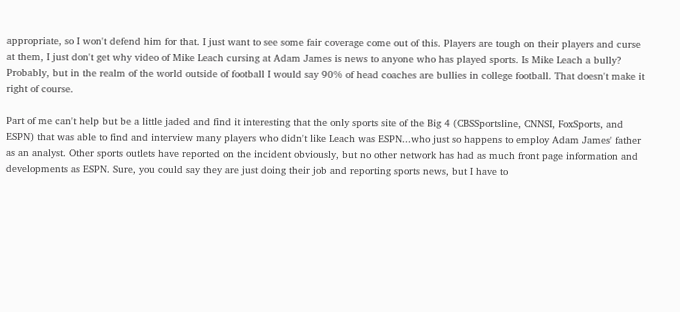appropriate, so I won't defend him for that. I just want to see some fair coverage come out of this. Players are tough on their players and curse at them, I just don't get why video of Mike Leach cursing at Adam James is news to anyone who has played sports. Is Mike Leach a bully? Probably, but in the realm of the world outside of football I would say 90% of head coaches are bullies in college football. That doesn't make it right of course.

Part of me can't help but be a little jaded and find it interesting that the only sports site of the Big 4 (CBSSportsline, CNNSI, FoxSports, and ESPN) that was able to find and interview many players who didn't like Leach was ESPN...who just so happens to employ Adam James' father as an analyst. Other sports outlets have reported on the incident obviously, but no other network has had as much front page information and developments as ESPN. Sure, you could say they are just doing their job and reporting sports news, but I have to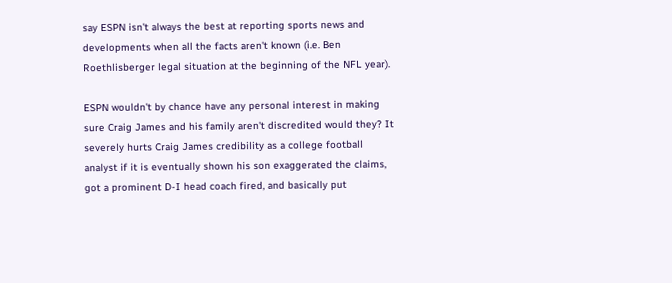say ESPN isn't always the best at reporting sports news and developments when all the facts aren't known (i.e. Ben Roethlisberger legal situation at the beginning of the NFL year).

ESPN wouldn't by chance have any personal interest in making sure Craig James and his family aren't discredited would they? It severely hurts Craig James credibility as a college football analyst if it is eventually shown his son exaggerated the claims, got a prominent D-I head coach fired, and basically put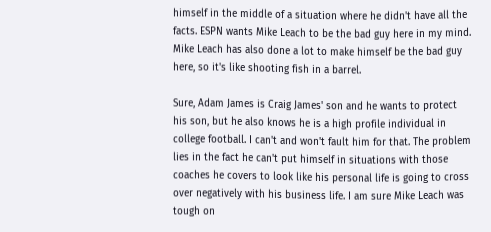himself in the middle of a situation where he didn't have all the facts. ESPN wants Mike Leach to be the bad guy here in my mind. Mike Leach has also done a lot to make himself be the bad guy here, so it's like shooting fish in a barrel.

Sure, Adam James is Craig James' son and he wants to protect his son, but he also knows he is a high profile individual in college football. I can't and won't fault him for that. The problem lies in the fact he can't put himself in situations with those coaches he covers to look like his personal life is going to cross over negatively with his business life. I am sure Mike Leach was tough on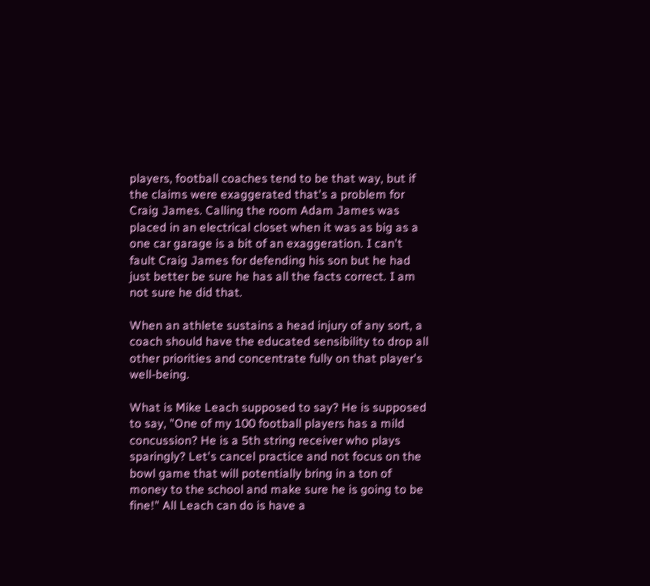players, football coaches tend to be that way, but if the claims were exaggerated that's a problem for Craig James. Calling the room Adam James was placed in an electrical closet when it was as big as a one car garage is a bit of an exaggeration. I can't fault Craig James for defending his son but he had just better be sure he has all the facts correct. I am not sure he did that.

When an athlete sustains a head injury of any sort, a coach should have the educated sensibility to drop all other priorities and concentrate fully on that player's well-being.

What is Mike Leach supposed to say? He is supposed to say, "One of my 100 football players has a mild concussion? He is a 5th string receiver who plays sparingly? Let's cancel practice and not focus on the bowl game that will potentially bring in a ton of money to the school and make sure he is going to be fine!" All Leach can do is have a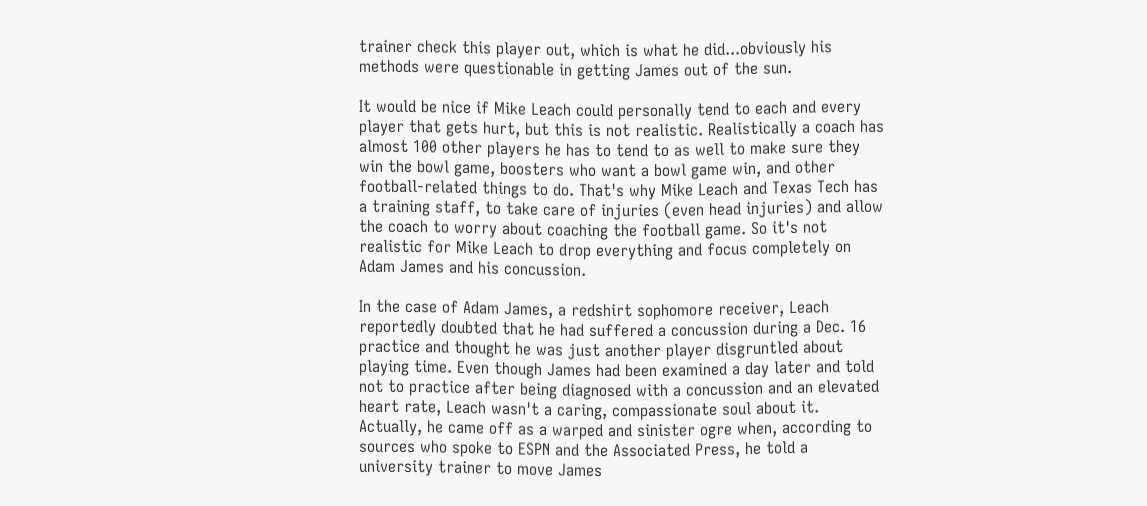trainer check this player out, which is what he did...obviously his methods were questionable in getting James out of the sun.

It would be nice if Mike Leach could personally tend to each and every player that gets hurt, but this is not realistic. Realistically a coach has almost 100 other players he has to tend to as well to make sure they win the bowl game, boosters who want a bowl game win, and other football-related things to do. That's why Mike Leach and Texas Tech has a training staff, to take care of injuries (even head injuries) and allow the coach to worry about coaching the football game. So it's not realistic for Mike Leach to drop everything and focus completely on Adam James and his concussion.

In the case of Adam James, a redshirt sophomore receiver, Leach reportedly doubted that he had suffered a concussion during a Dec. 16 practice and thought he was just another player disgruntled about playing time. Even though James had been examined a day later and told not to practice after being diagnosed with a concussion and an elevated heart rate, Leach wasn't a caring, compassionate soul about it. Actually, he came off as a warped and sinister ogre when, according to sources who spoke to ESPN and the Associated Press, he told a university trainer to move James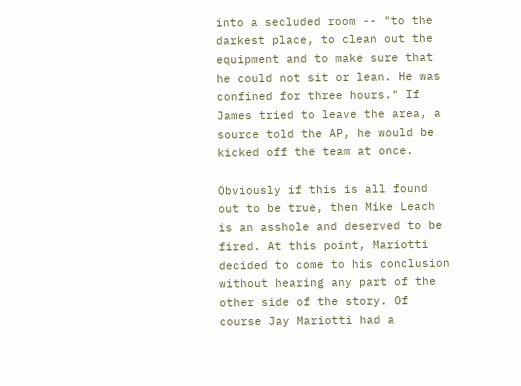into a secluded room -- "to the darkest place, to clean out the equipment and to make sure that he could not sit or lean. He was confined for three hours." If James tried to leave the area, a source told the AP, he would be kicked off the team at once.

Obviously if this is all found out to be true, then Mike Leach is an asshole and deserved to be fired. At this point, Mariotti decided to come to his conclusion without hearing any part of the other side of the story. Of course Jay Mariotti had a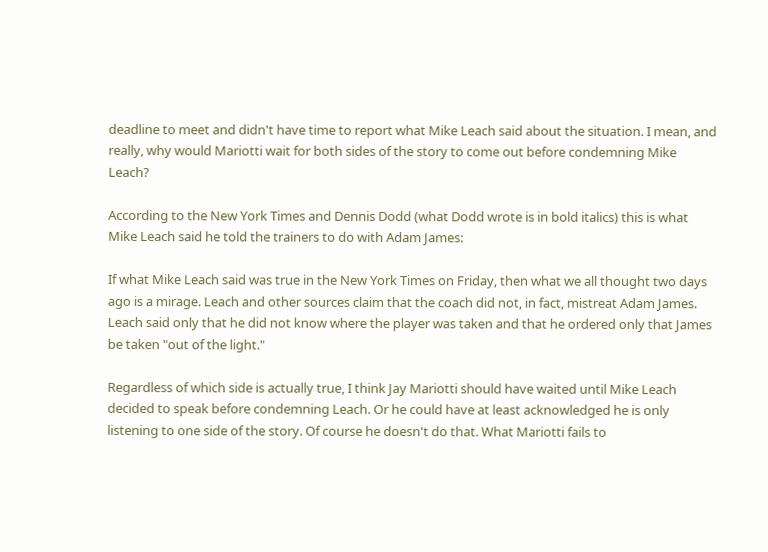deadline to meet and didn't have time to report what Mike Leach said about the situation. I mean, and really, why would Mariotti wait for both sides of the story to come out before condemning Mike Leach?

According to the New York Times and Dennis Dodd (what Dodd wrote is in bold italics) this is what Mike Leach said he told the trainers to do with Adam James:

If what Mike Leach said was true in the New York Times on Friday, then what we all thought two days ago is a mirage. Leach and other sources claim that the coach did not, in fact, mistreat Adam James. Leach said only that he did not know where the player was taken and that he ordered only that James be taken "out of the light."

Regardless of which side is actually true, I think Jay Mariotti should have waited until Mike Leach decided to speak before condemning Leach. Or he could have at least acknowledged he is only listening to one side of the story. Of course he doesn't do that. What Mariotti fails to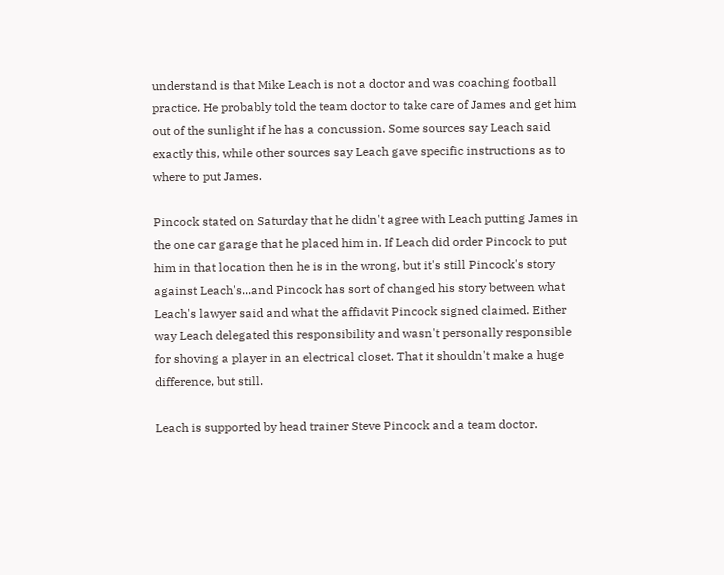understand is that Mike Leach is not a doctor and was coaching football practice. He probably told the team doctor to take care of James and get him out of the sunlight if he has a concussion. Some sources say Leach said exactly this, while other sources say Leach gave specific instructions as to where to put James.

Pincock stated on Saturday that he didn't agree with Leach putting James in the one car garage that he placed him in. If Leach did order Pincock to put him in that location then he is in the wrong, but it's still Pincock's story against Leach's...and Pincock has sort of changed his story between what Leach's lawyer said and what the affidavit Pincock signed claimed. Either way Leach delegated this responsibility and wasn't personally responsible for shoving a player in an electrical closet. That it shouldn't make a huge difference, but still.

Leach is supported by head trainer Steve Pincock and a team doctor.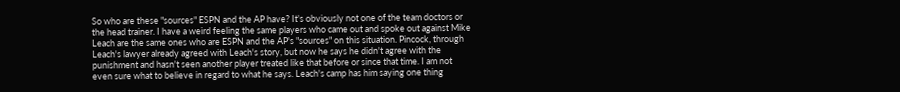So who are these "sources" ESPN and the AP have? It's obviously not one of the team doctors or the head trainer. I have a weird feeling the same players who came out and spoke out against Mike Leach are the same ones who are ESPN and the AP's "sources" on this situation. Pincock, through Leach's lawyer already agreed with Leach's story, but now he says he didn't agree with the punishment and hasn't seen another player treated like that before or since that time. I am not even sure what to believe in regard to what he says. Leach's camp has him saying one thing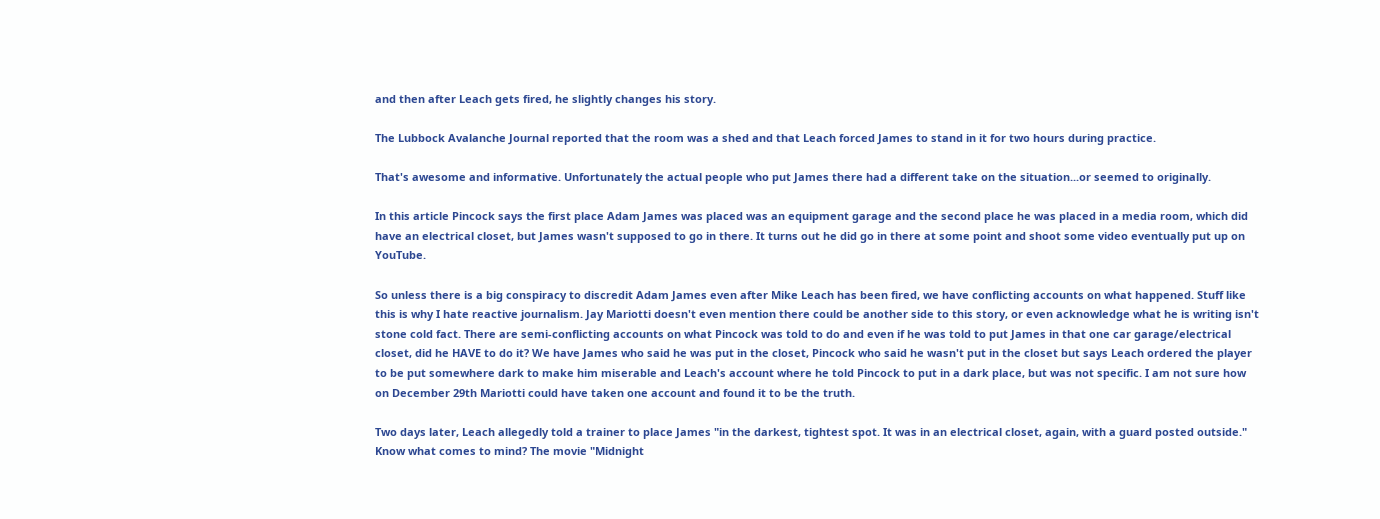and then after Leach gets fired, he slightly changes his story.

The Lubbock Avalanche Journal reported that the room was a shed and that Leach forced James to stand in it for two hours during practice.

That's awesome and informative. Unfortunately the actual people who put James there had a different take on the situation...or seemed to originally.

In this article Pincock says the first place Adam James was placed was an equipment garage and the second place he was placed in a media room, which did have an electrical closet, but James wasn't supposed to go in there. It turns out he did go in there at some point and shoot some video eventually put up on YouTube.

So unless there is a big conspiracy to discredit Adam James even after Mike Leach has been fired, we have conflicting accounts on what happened. Stuff like this is why I hate reactive journalism. Jay Mariotti doesn't even mention there could be another side to this story, or even acknowledge what he is writing isn't stone cold fact. There are semi-conflicting accounts on what Pincock was told to do and even if he was told to put James in that one car garage/electrical closet, did he HAVE to do it? We have James who said he was put in the closet, Pincock who said he wasn't put in the closet but says Leach ordered the player to be put somewhere dark to make him miserable and Leach's account where he told Pincock to put in a dark place, but was not specific. I am not sure how on December 29th Mariotti could have taken one account and found it to be the truth.

Two days later, Leach allegedly told a trainer to place James "in the darkest, tightest spot. It was in an electrical closet, again, with a guard posted outside." Know what comes to mind? The movie "Midnight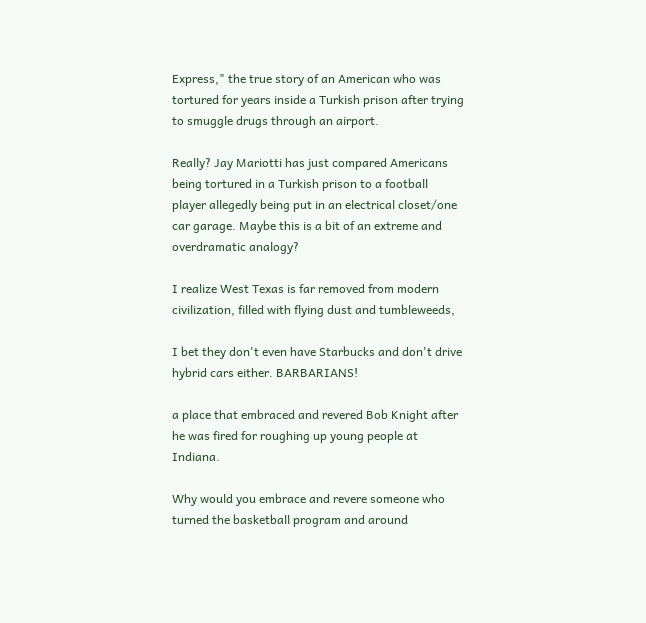Express," the true story of an American who was tortured for years inside a Turkish prison after trying to smuggle drugs through an airport.

Really? Jay Mariotti has just compared Americans being tortured in a Turkish prison to a football player allegedly being put in an electrical closet/one car garage. Maybe this is a bit of an extreme and overdramatic analogy?

I realize West Texas is far removed from modern civilization, filled with flying dust and tumbleweeds,

I bet they don't even have Starbucks and don't drive hybrid cars either. BARBARIANS!

a place that embraced and revered Bob Knight after he was fired for roughing up young people at Indiana.

Why would you embrace and revere someone who turned the basketball program and around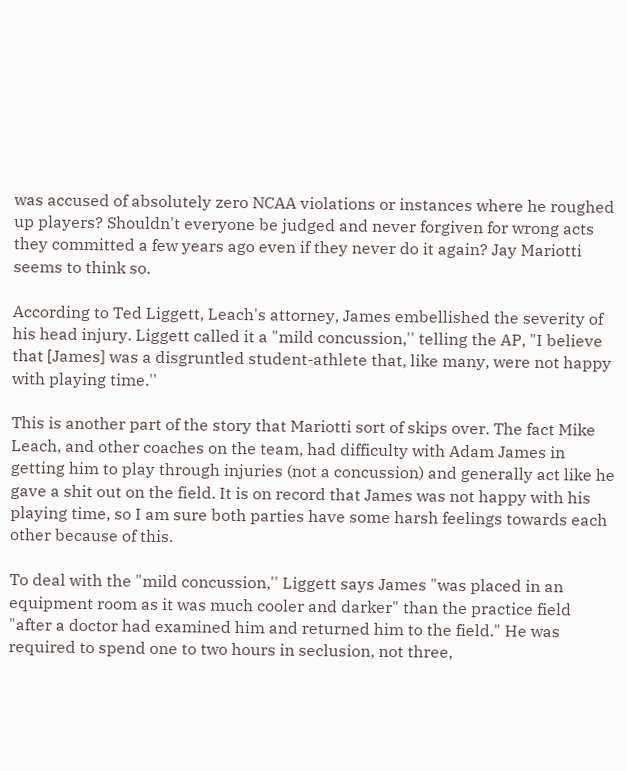was accused of absolutely zero NCAA violations or instances where he roughed up players? Shouldn't everyone be judged and never forgiven for wrong acts they committed a few years ago even if they never do it again? Jay Mariotti seems to think so.

According to Ted Liggett, Leach's attorney, James embellished the severity of his head injury. Liggett called it a "mild concussion,'' telling the AP, "I believe that [James] was a disgruntled student-athlete that, like many, were not happy with playing time.''

This is another part of the story that Mariotti sort of skips over. The fact Mike Leach, and other coaches on the team, had difficulty with Adam James in getting him to play through injuries (not a concussion) and generally act like he gave a shit out on the field. It is on record that James was not happy with his playing time, so I am sure both parties have some harsh feelings towards each other because of this.

To deal with the "mild concussion,'' Liggett says James "was placed in an equipment room as it was much cooler and darker" than the practice field "after a doctor had examined him and returned him to the field." He was required to spend one to two hours in seclusion, not three,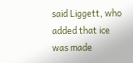said Liggett, who added that ice was made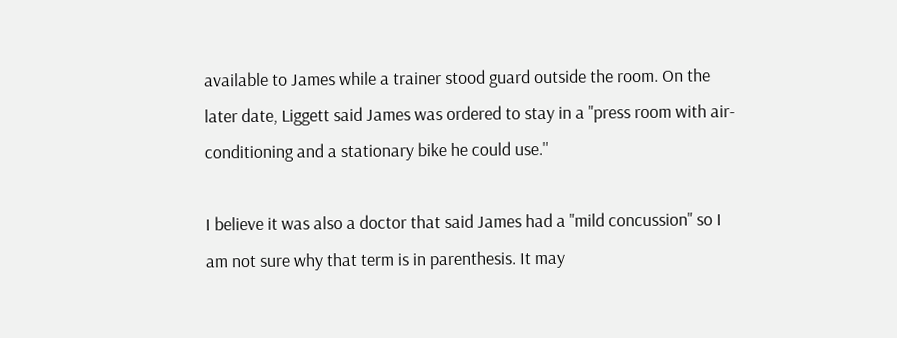available to James while a trainer stood guard outside the room. On the later date, Liggett said James was ordered to stay in a "press room with air-conditioning and a stationary bike he could use.''

I believe it was also a doctor that said James had a "mild concussion" so I am not sure why that term is in parenthesis. It may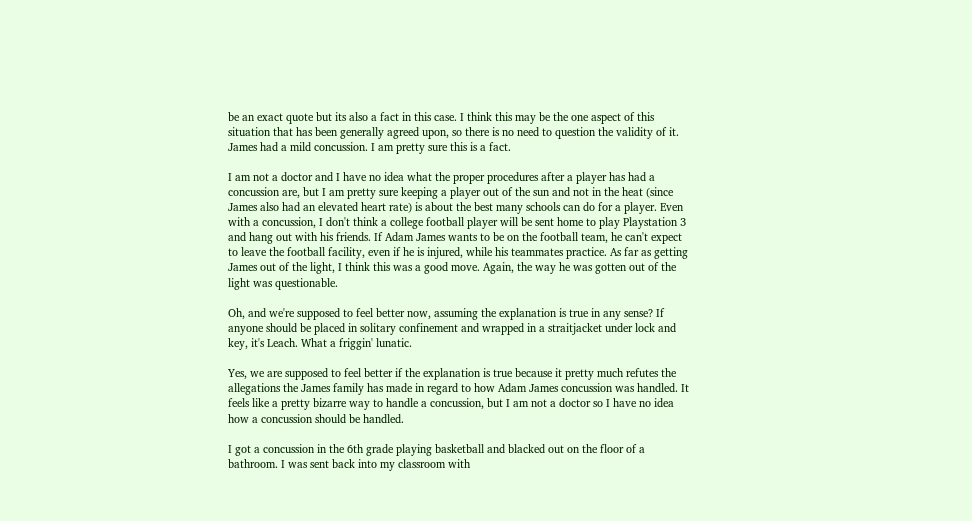be an exact quote but its also a fact in this case. I think this may be the one aspect of this situation that has been generally agreed upon, so there is no need to question the validity of it. James had a mild concussion. I am pretty sure this is a fact.

I am not a doctor and I have no idea what the proper procedures after a player has had a concussion are, but I am pretty sure keeping a player out of the sun and not in the heat (since James also had an elevated heart rate) is about the best many schools can do for a player. Even with a concussion, I don't think a college football player will be sent home to play Playstation 3 and hang out with his friends. If Adam James wants to be on the football team, he can't expect to leave the football facility, even if he is injured, while his teammates practice. As far as getting James out of the light, I think this was a good move. Again, the way he was gotten out of the light was questionable.

Oh, and we're supposed to feel better now, assuming the explanation is true in any sense? If anyone should be placed in solitary confinement and wrapped in a straitjacket under lock and key, it's Leach. What a friggin' lunatic.

Yes, we are supposed to feel better if the explanation is true because it pretty much refutes the allegations the James family has made in regard to how Adam James concussion was handled. It feels like a pretty bizarre way to handle a concussion, but I am not a doctor so I have no idea how a concussion should be handled.

I got a concussion in the 6th grade playing basketball and blacked out on the floor of a bathroom. I was sent back into my classroom with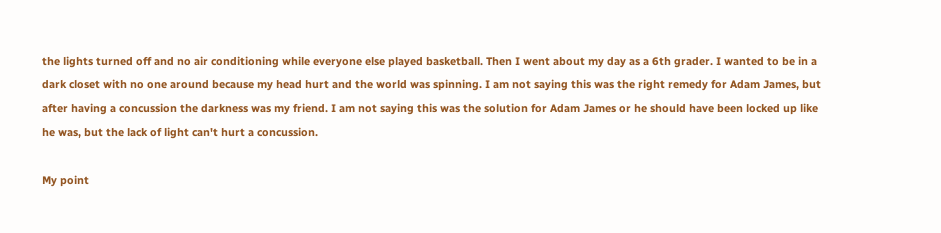the lights turned off and no air conditioning while everyone else played basketball. Then I went about my day as a 6th grader. I wanted to be in a dark closet with no one around because my head hurt and the world was spinning. I am not saying this was the right remedy for Adam James, but after having a concussion the darkness was my friend. I am not saying this was the solution for Adam James or he should have been locked up like he was, but the lack of light can't hurt a concussion.

My point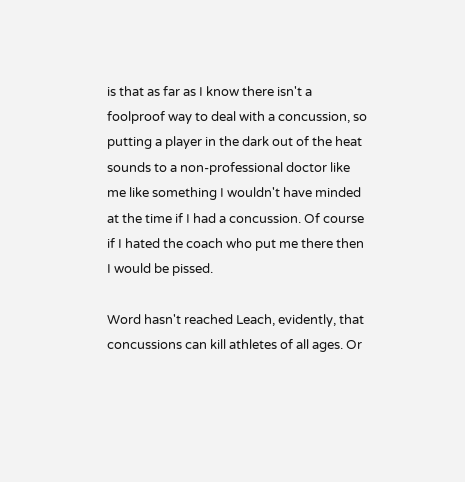is that as far as I know there isn't a foolproof way to deal with a concussion, so putting a player in the dark out of the heat sounds to a non-professional doctor like me like something I wouldn't have minded at the time if I had a concussion. Of course if I hated the coach who put me there then I would be pissed.

Word hasn't reached Leach, evidently, that concussions can kill athletes of all ages. Or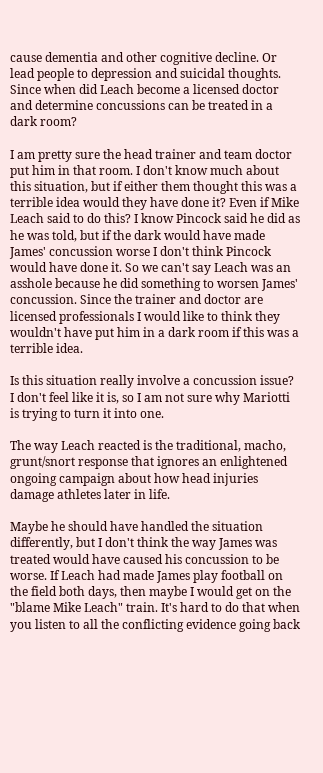cause dementia and other cognitive decline. Or lead people to depression and suicidal thoughts. Since when did Leach become a licensed doctor and determine concussions can be treated in a dark room?

I am pretty sure the head trainer and team doctor put him in that room. I don't know much about this situation, but if either them thought this was a terrible idea would they have done it? Even if Mike Leach said to do this? I know Pincock said he did as he was told, but if the dark would have made James' concussion worse I don't think Pincock would have done it. So we can't say Leach was an asshole because he did something to worsen James' concussion. Since the trainer and doctor are licensed professionals I would like to think they wouldn't have put him in a dark room if this was a terrible idea.

Is this situation really involve a concussion issue? I don't feel like it is, so I am not sure why Mariotti is trying to turn it into one.

The way Leach reacted is the traditional, macho, grunt/snort response that ignores an enlightened ongoing campaign about how head injuries damage athletes later in life.

Maybe he should have handled the situation differently, but I don't think the way James was treated would have caused his concussion to be worse. If Leach had made James play football on the field both days, then maybe I would get on the "blame Mike Leach" train. It's hard to do that when you listen to all the conflicting evidence going back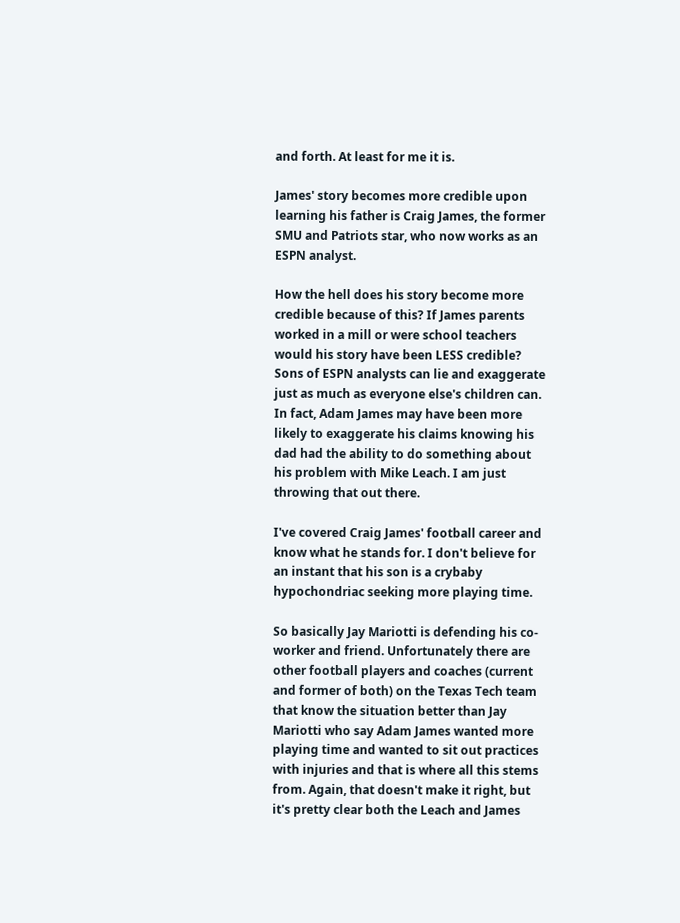and forth. At least for me it is.

James' story becomes more credible upon learning his father is Craig James, the former SMU and Patriots star, who now works as an ESPN analyst.

How the hell does his story become more credible because of this? If James parents worked in a mill or were school teachers would his story have been LESS credible? Sons of ESPN analysts can lie and exaggerate just as much as everyone else's children can. In fact, Adam James may have been more likely to exaggerate his claims knowing his dad had the ability to do something about his problem with Mike Leach. I am just throwing that out there.

I've covered Craig James' football career and know what he stands for. I don't believe for an instant that his son is a crybaby hypochondriac seeking more playing time.

So basically Jay Mariotti is defending his co-worker and friend. Unfortunately there are other football players and coaches (current and former of both) on the Texas Tech team that know the situation better than Jay Mariotti who say Adam James wanted more playing time and wanted to sit out practices with injuries and that is where all this stems from. Again, that doesn't make it right, but it's pretty clear both the Leach and James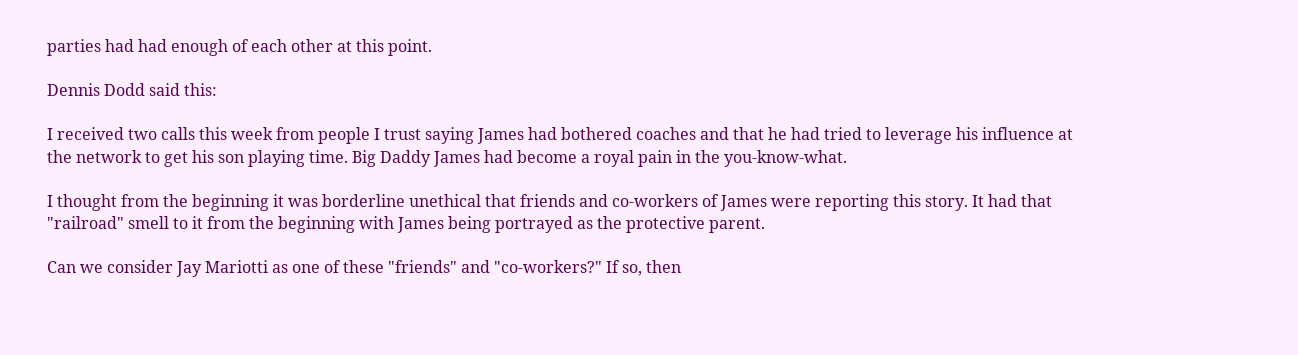parties had had enough of each other at this point.

Dennis Dodd said this:

I received two calls this week from people I trust saying James had bothered coaches and that he had tried to leverage his influence at the network to get his son playing time. Big Daddy James had become a royal pain in the you-know-what.

I thought from the beginning it was borderline unethical that friends and co-workers of James were reporting this story. It had that "railroad" smell to it from the beginning with James being portrayed as the protective parent.

Can we consider Jay Mariotti as one of these "friends" and "co-workers?" If so, then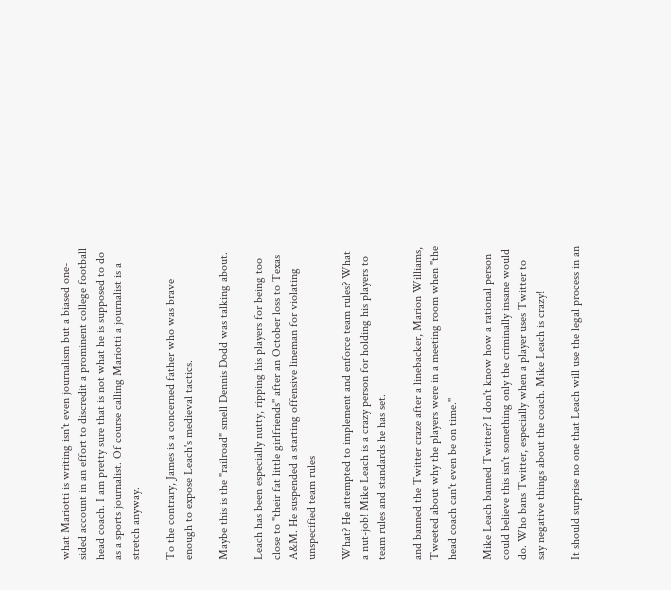what Mariotti is writing isn't even journalism but a biased one-sided account in an effort to discredit a prominent college football head coach. I am pretty sure that is not what he is supposed to do as a sports journalist. Of course calling Mariotti a journalist is a stretch anyway.

To the contrary, James is a concerned father who was brave enough to expose Leach's medieval tactics.

Maybe this is the "railroad" smell Dennis Dodd was talking about.

Leach has been especially nutty, ripping his players for being too close to "their fat little girlfriends'' after an October loss to Texas A&M. He suspended a starting offensive lineman for violating unspecified team rules

What? He attempted to implement and enforce team rules? What a nut-job! Mike Leach is a crazy person for holding his players to team rules and standards he has set.

and banned the Twitter craze after a linebacker, Marion Williams, Tweeted about why the players were in a meeting room when "the head coach can't even be on time.''

Mike Leach banned Twitter? I don't know how a rational person could believe this isn't something only the criminally insane would do. Who bans Twitter, especially when a player uses Twitter to say negative things about the coach. Mike Leach is crazy!

It should surprise no one that Leach will use the legal process in an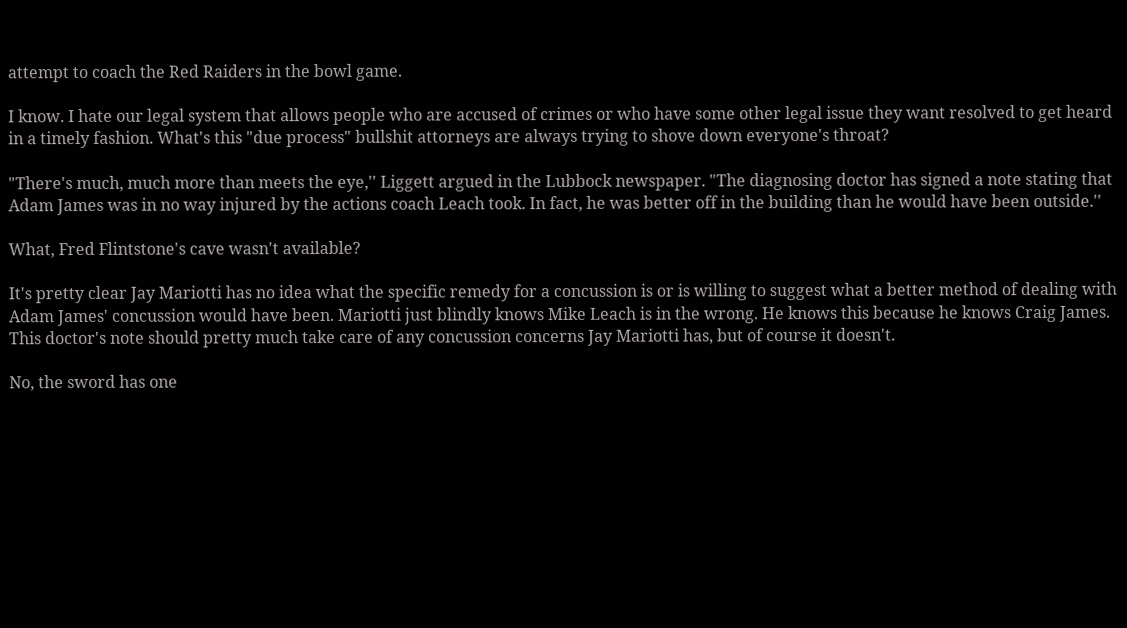attempt to coach the Red Raiders in the bowl game.

I know. I hate our legal system that allows people who are accused of crimes or who have some other legal issue they want resolved to get heard in a timely fashion. What's this "due process" bullshit attorneys are always trying to shove down everyone's throat?

"There's much, much more than meets the eye,'' Liggett argued in the Lubbock newspaper. "The diagnosing doctor has signed a note stating that Adam James was in no way injured by the actions coach Leach took. In fact, he was better off in the building than he would have been outside.''

What, Fred Flintstone's cave wasn't available?

It's pretty clear Jay Mariotti has no idea what the specific remedy for a concussion is or is willing to suggest what a better method of dealing with Adam James' concussion would have been. Mariotti just blindly knows Mike Leach is in the wrong. He knows this because he knows Craig James. This doctor's note should pretty much take care of any concussion concerns Jay Mariotti has, but of course it doesn't.

No, the sword has one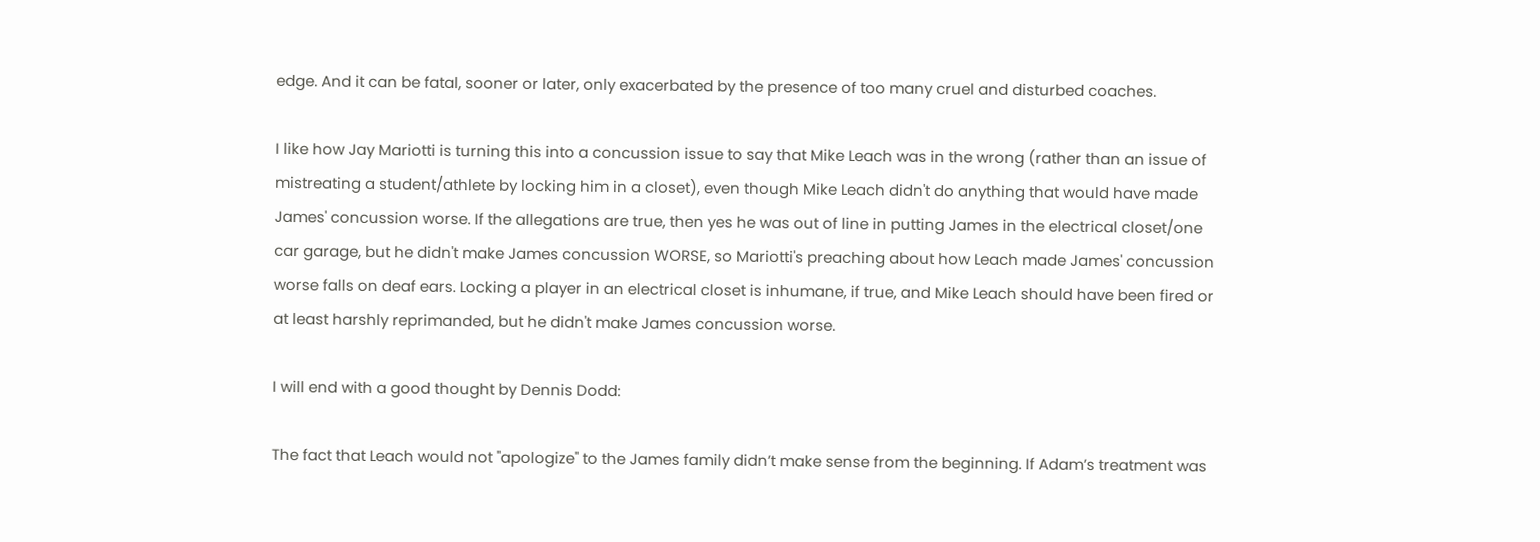edge. And it can be fatal, sooner or later, only exacerbated by the presence of too many cruel and disturbed coaches.

I like how Jay Mariotti is turning this into a concussion issue to say that Mike Leach was in the wrong (rather than an issue of mistreating a student/athlete by locking him in a closet), even though Mike Leach didn't do anything that would have made James' concussion worse. If the allegations are true, then yes he was out of line in putting James in the electrical closet/one car garage, but he didn't make James concussion WORSE, so Mariotti's preaching about how Leach made James' concussion worse falls on deaf ears. Locking a player in an electrical closet is inhumane, if true, and Mike Leach should have been fired or at least harshly reprimanded, but he didn't make James concussion worse.

I will end with a good thought by Dennis Dodd:

The fact that Leach would not "apologize" to the James family didn’t make sense from the beginning. If Adam’s treatment was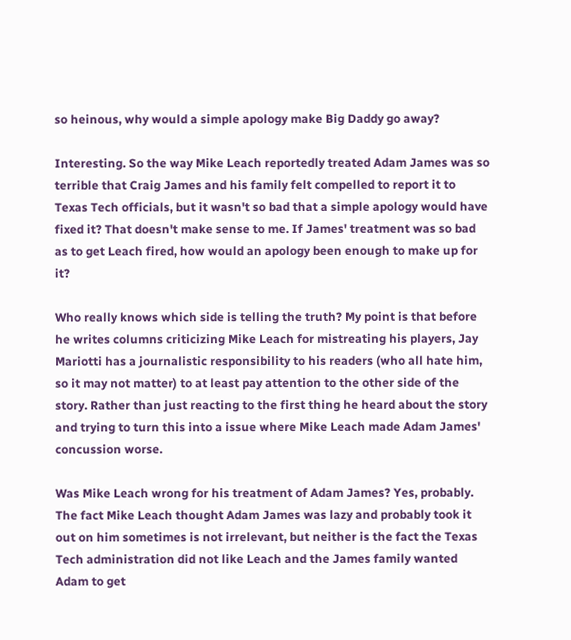so heinous, why would a simple apology make Big Daddy go away?

Interesting. So the way Mike Leach reportedly treated Adam James was so terrible that Craig James and his family felt compelled to report it to Texas Tech officials, but it wasn't so bad that a simple apology would have fixed it? That doesn't make sense to me. If James' treatment was so bad as to get Leach fired, how would an apology been enough to make up for it?

Who really knows which side is telling the truth? My point is that before he writes columns criticizing Mike Leach for mistreating his players, Jay Mariotti has a journalistic responsibility to his readers (who all hate him, so it may not matter) to at least pay attention to the other side of the story. Rather than just reacting to the first thing he heard about the story and trying to turn this into a issue where Mike Leach made Adam James' concussion worse.

Was Mike Leach wrong for his treatment of Adam James? Yes, probably. The fact Mike Leach thought Adam James was lazy and probably took it out on him sometimes is not irrelevant, but neither is the fact the Texas Tech administration did not like Leach and the James family wanted Adam to get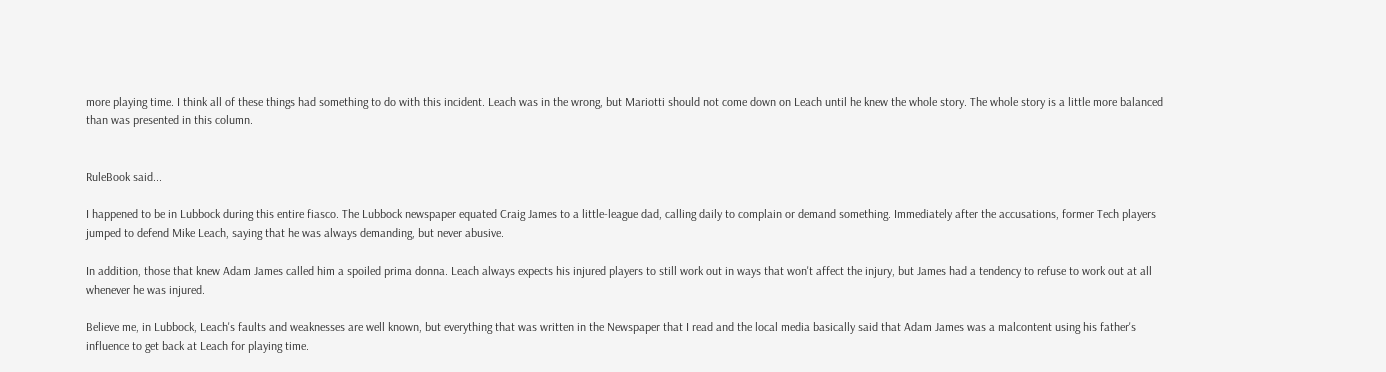more playing time. I think all of these things had something to do with this incident. Leach was in the wrong, but Mariotti should not come down on Leach until he knew the whole story. The whole story is a little more balanced than was presented in this column.


RuleBook said...

I happened to be in Lubbock during this entire fiasco. The Lubbock newspaper equated Craig James to a little-league dad, calling daily to complain or demand something. Immediately after the accusations, former Tech players jumped to defend Mike Leach, saying that he was always demanding, but never abusive.

In addition, those that knew Adam James called him a spoiled prima donna. Leach always expects his injured players to still work out in ways that won't affect the injury, but James had a tendency to refuse to work out at all whenever he was injured.

Believe me, in Lubbock, Leach's faults and weaknesses are well known, but everything that was written in the Newspaper that I read and the local media basically said that Adam James was a malcontent using his father's influence to get back at Leach for playing time.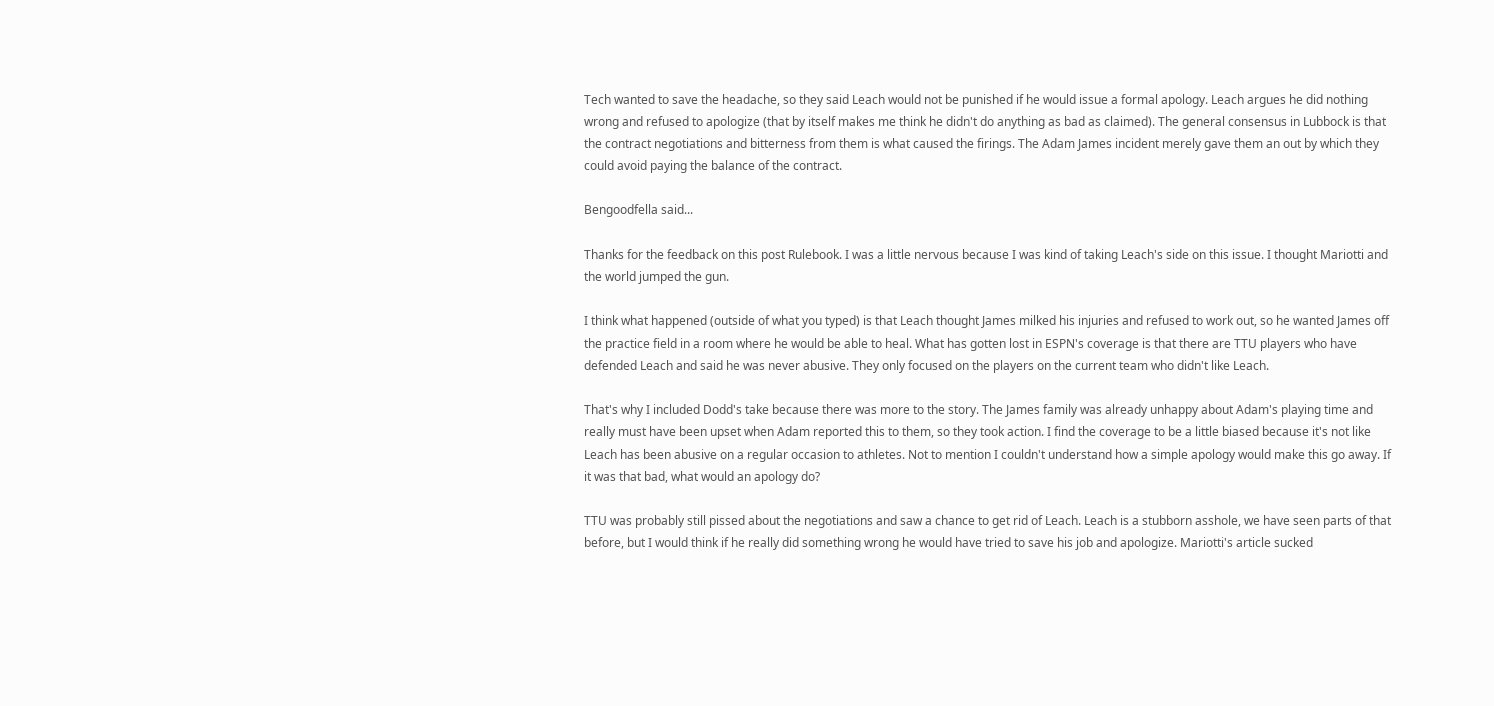Tech wanted to save the headache, so they said Leach would not be punished if he would issue a formal apology. Leach argues he did nothing wrong and refused to apologize (that by itself makes me think he didn't do anything as bad as claimed). The general consensus in Lubbock is that the contract negotiations and bitterness from them is what caused the firings. The Adam James incident merely gave them an out by which they could avoid paying the balance of the contract.

Bengoodfella said...

Thanks for the feedback on this post Rulebook. I was a little nervous because I was kind of taking Leach's side on this issue. I thought Mariotti and the world jumped the gun.

I think what happened (outside of what you typed) is that Leach thought James milked his injuries and refused to work out, so he wanted James off the practice field in a room where he would be able to heal. What has gotten lost in ESPN's coverage is that there are TTU players who have defended Leach and said he was never abusive. They only focused on the players on the current team who didn't like Leach.

That's why I included Dodd's take because there was more to the story. The James family was already unhappy about Adam's playing time and really must have been upset when Adam reported this to them, so they took action. I find the coverage to be a little biased because it's not like Leach has been abusive on a regular occasion to athletes. Not to mention I couldn't understand how a simple apology would make this go away. If it was that bad, what would an apology do?

TTU was probably still pissed about the negotiations and saw a chance to get rid of Leach. Leach is a stubborn asshole, we have seen parts of that before, but I would think if he really did something wrong he would have tried to save his job and apologize. Mariotti's article sucked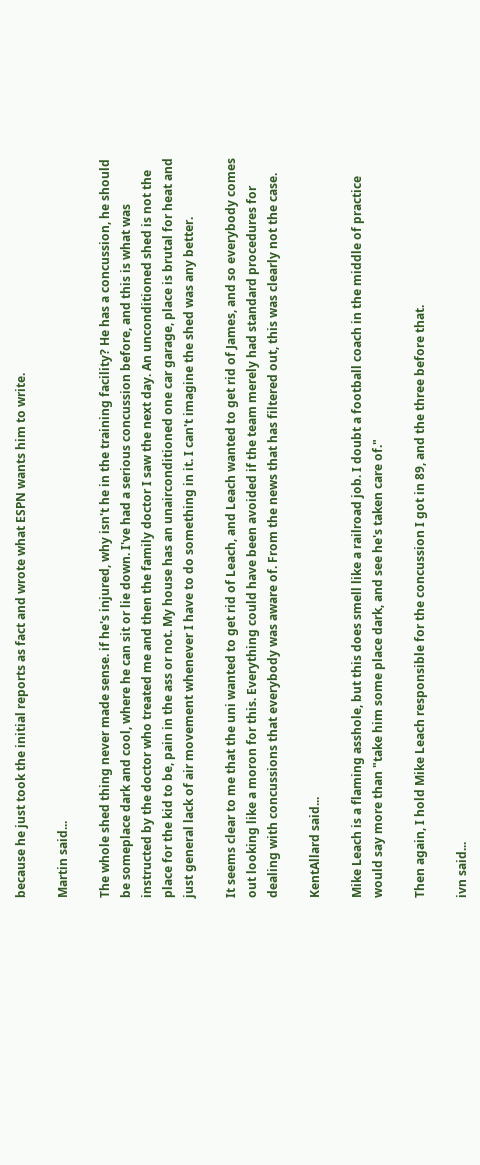because he just took the initial reports as fact and wrote what ESPN wants him to write.

Martin said...

The whole shed thing never made sense. if he's injured, why isn't he in the training facility? He has a concussion, he should be someplace dark and cool, where he can sit or lie down. I've had a serious concussion before, and this is what was instructed by the doctor who treated me and then the family doctor I saw the next day. An unconditioned shed is not the place for the kid to be, pain in the ass or not. My house has an unairconditioned one car garage, place is brutal for heat and just general lack of air movement whenever I have to do something in it. I can't imagine the shed was any better.

It seems clear to me that the uni wanted to get rid of Leach, and Leach wanted to get rid of James, and so everybody comes out looking like a moron for this. Everything could have been avoided if the team merely had standard procedures for dealing with concussions that everybody was aware of. From the news that has filtered out, this was clearly not the case.

KentAllard said...

Mike Leach is a flaming asshole, but this does smell like a railroad job. I doubt a football coach in the middle of practice would say more than "take him some place dark, and see he's taken care of."

Then again, I hold Mike Leach responsible for the concussion I got in 89, and the three before that.

ivn said...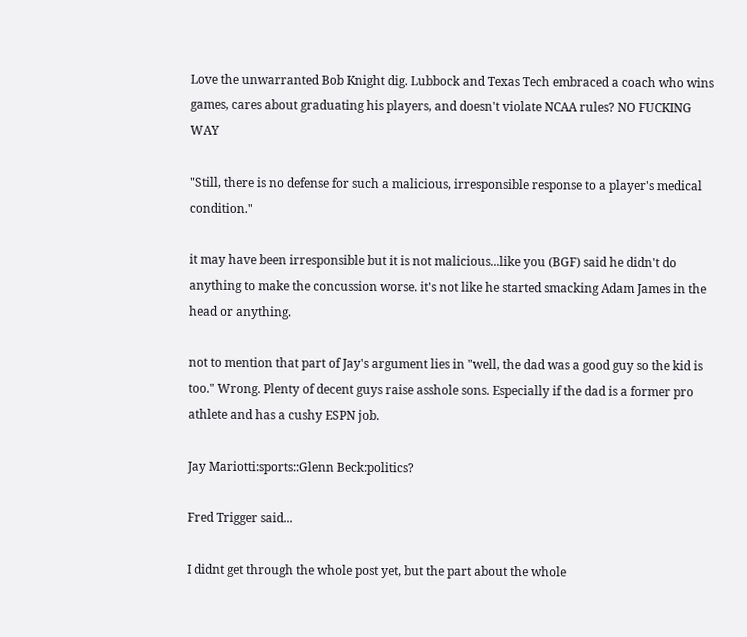Love the unwarranted Bob Knight dig. Lubbock and Texas Tech embraced a coach who wins games, cares about graduating his players, and doesn't violate NCAA rules? NO FUCKING WAY

"Still, there is no defense for such a malicious, irresponsible response to a player's medical condition."

it may have been irresponsible but it is not malicious...like you (BGF) said he didn't do anything to make the concussion worse. it's not like he started smacking Adam James in the head or anything.

not to mention that part of Jay's argument lies in "well, the dad was a good guy so the kid is too." Wrong. Plenty of decent guys raise asshole sons. Especially if the dad is a former pro athlete and has a cushy ESPN job.

Jay Mariotti:sports::Glenn Beck:politics?

Fred Trigger said...

I didnt get through the whole post yet, but the part about the whole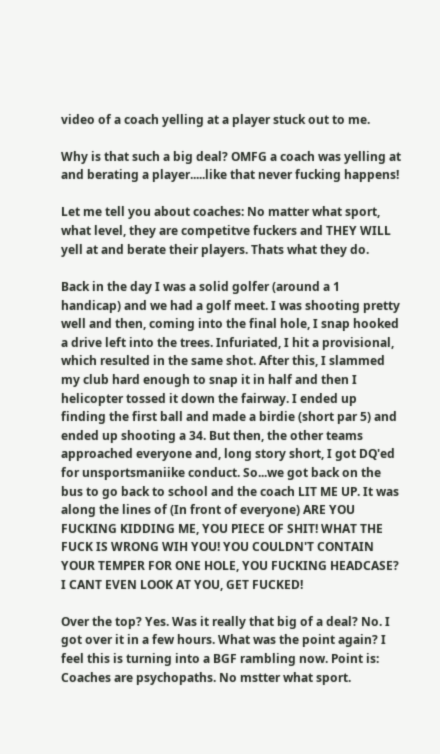video of a coach yelling at a player stuck out to me.

Why is that such a big deal? OMFG a coach was yelling at and berating a player.....like that never fucking happens!

Let me tell you about coaches: No matter what sport, what level, they are competitve fuckers and THEY WILL yell at and berate their players. Thats what they do.

Back in the day I was a solid golfer (around a 1 handicap) and we had a golf meet. I was shooting pretty well and then, coming into the final hole, I snap hooked a drive left into the trees. Infuriated, I hit a provisional, which resulted in the same shot. After this, I slammed my club hard enough to snap it in half and then I helicopter tossed it down the fairway. I ended up finding the first ball and made a birdie (short par 5) and ended up shooting a 34. But then, the other teams approached everyone and, long story short, I got DQ'ed for unsportsmaniike conduct. So...we got back on the bus to go back to school and the coach LIT ME UP. It was along the lines of (In front of everyone) ARE YOU FUCKING KIDDING ME, YOU PIECE OF SHIT! WHAT THE FUCK IS WRONG WIH YOU! YOU COULDN'T CONTAIN YOUR TEMPER FOR ONE HOLE, YOU FUCKING HEADCASE? I CANT EVEN LOOK AT YOU, GET FUCKED!

Over the top? Yes. Was it really that big of a deal? No. I got over it in a few hours. What was the point again? I feel this is turning into a BGF rambling now. Point is: Coaches are psychopaths. No mstter what sport.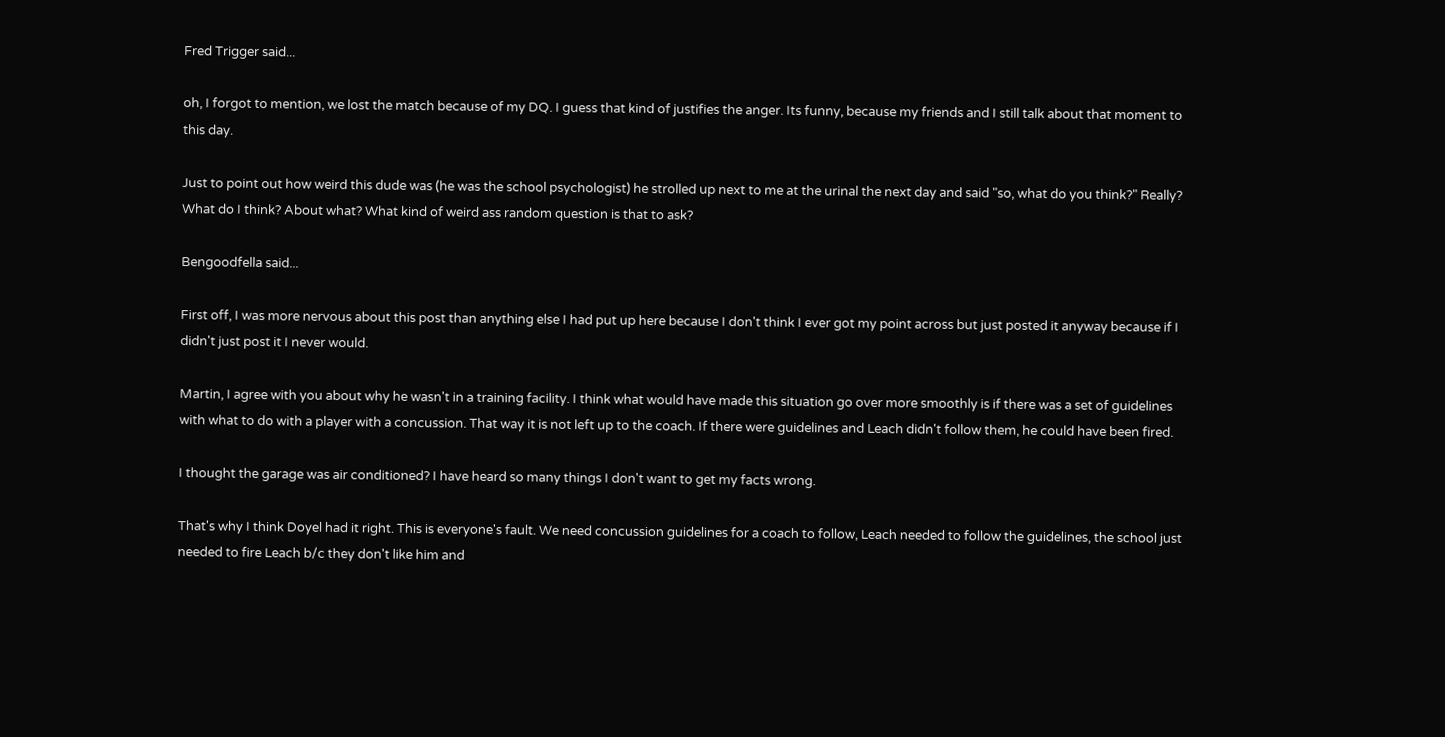Fred Trigger said...

oh, I forgot to mention, we lost the match because of my DQ. I guess that kind of justifies the anger. Its funny, because my friends and I still talk about that moment to this day.

Just to point out how weird this dude was (he was the school psychologist) he strolled up next to me at the urinal the next day and said "so, what do you think?" Really? What do I think? About what? What kind of weird ass random question is that to ask?

Bengoodfella said...

First off, I was more nervous about this post than anything else I had put up here because I don't think I ever got my point across but just posted it anyway because if I didn't just post it I never would.

Martin, I agree with you about why he wasn't in a training facility. I think what would have made this situation go over more smoothly is if there was a set of guidelines with what to do with a player with a concussion. That way it is not left up to the coach. If there were guidelines and Leach didn't follow them, he could have been fired.

I thought the garage was air conditioned? I have heard so many things I don't want to get my facts wrong.

That's why I think Doyel had it right. This is everyone's fault. We need concussion guidelines for a coach to follow, Leach needed to follow the guidelines, the school just needed to fire Leach b/c they don't like him and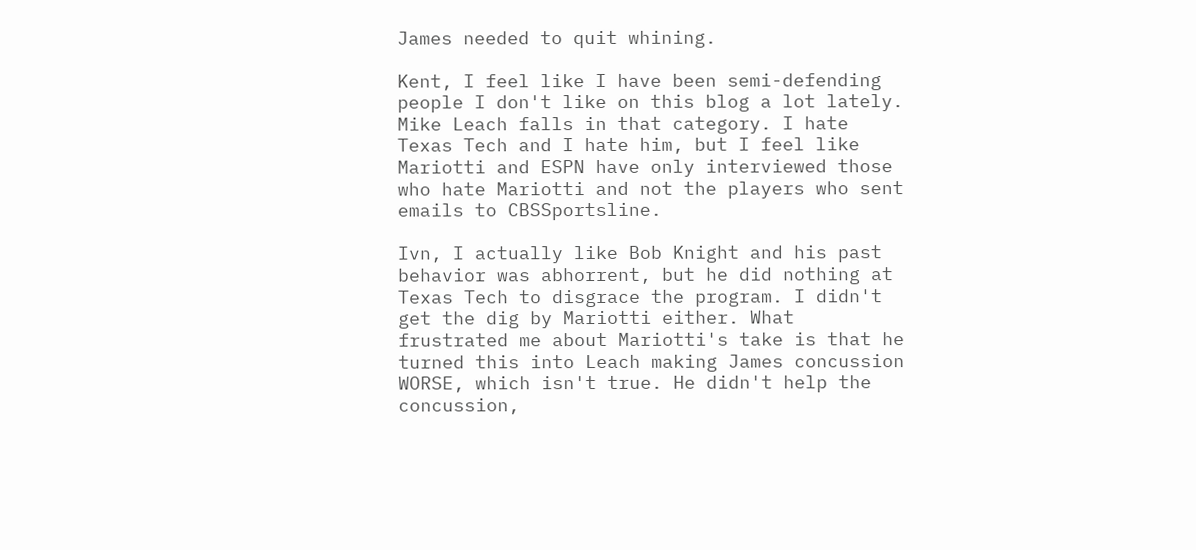James needed to quit whining.

Kent, I feel like I have been semi-defending people I don't like on this blog a lot lately. Mike Leach falls in that category. I hate Texas Tech and I hate him, but I feel like Mariotti and ESPN have only interviewed those who hate Mariotti and not the players who sent emails to CBSSportsline.

Ivn, I actually like Bob Knight and his past behavior was abhorrent, but he did nothing at Texas Tech to disgrace the program. I didn't get the dig by Mariotti either. What frustrated me about Mariotti's take is that he turned this into Leach making James concussion WORSE, which isn't true. He didn't help the concussion,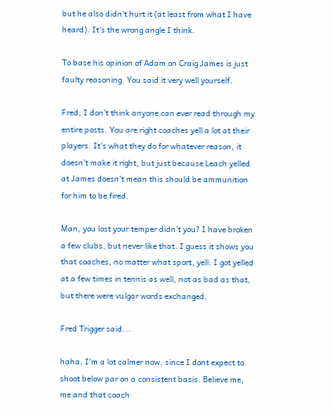but he also didn't hurt it (at least from what I have heard). It's the wrong angle I think.

To base his opinion of Adam on Craig James is just faulty reasoning. You said it very well yourself.

Fred, I don't think anyone can ever read through my entire posts. You are right coaches yell a lot at their players. It's what they do for whatever reason, it doesn't make it right, but just because Leach yelled at James doesn't mean this should be ammunition for him to be fired.

Man, you lost your temper didn't you? I have broken a few clubs, but never like that. I guess it shows you that coaches, no matter what sport, yell. I got yelled at a few times in tennis as well, not as bad as that, but there were vulgar words exchanged.

Fred Trigger said...

haha, I'm a lot calmer now, since I dont expect to shoot below par on a consistent basis. Believe me, me and that coach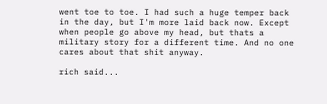went toe to toe. I had such a huge temper back in the day, but I'm more laid back now. Except when people go above my head, but thats a military story for a different time. And no one cares about that shit anyway.

rich said...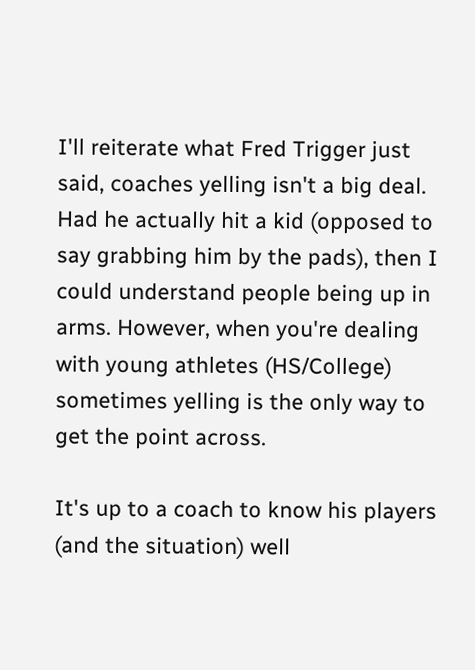I'll reiterate what Fred Trigger just said, coaches yelling isn't a big deal. Had he actually hit a kid (opposed to say grabbing him by the pads), then I could understand people being up in arms. However, when you're dealing with young athletes (HS/College) sometimes yelling is the only way to get the point across.

It's up to a coach to know his players (and the situation) well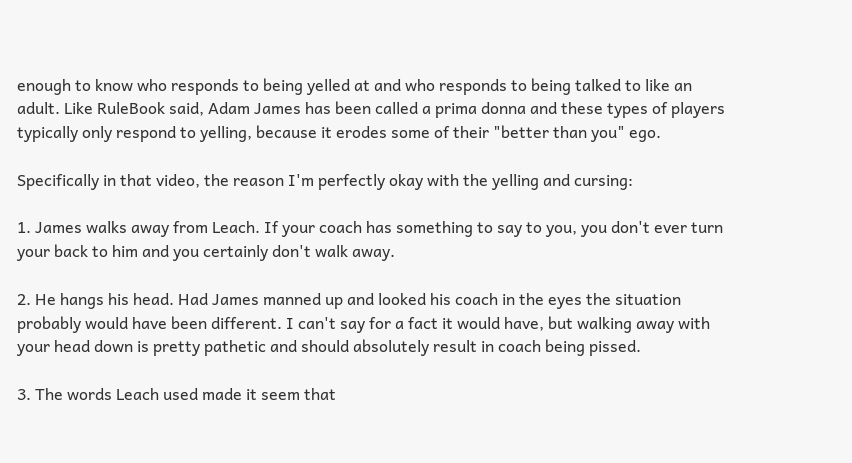enough to know who responds to being yelled at and who responds to being talked to like an adult. Like RuleBook said, Adam James has been called a prima donna and these types of players typically only respond to yelling, because it erodes some of their "better than you" ego.

Specifically in that video, the reason I'm perfectly okay with the yelling and cursing:

1. James walks away from Leach. If your coach has something to say to you, you don't ever turn your back to him and you certainly don't walk away.

2. He hangs his head. Had James manned up and looked his coach in the eyes the situation probably would have been different. I can't say for a fact it would have, but walking away with your head down is pretty pathetic and should absolutely result in coach being pissed.

3. The words Leach used made it seem that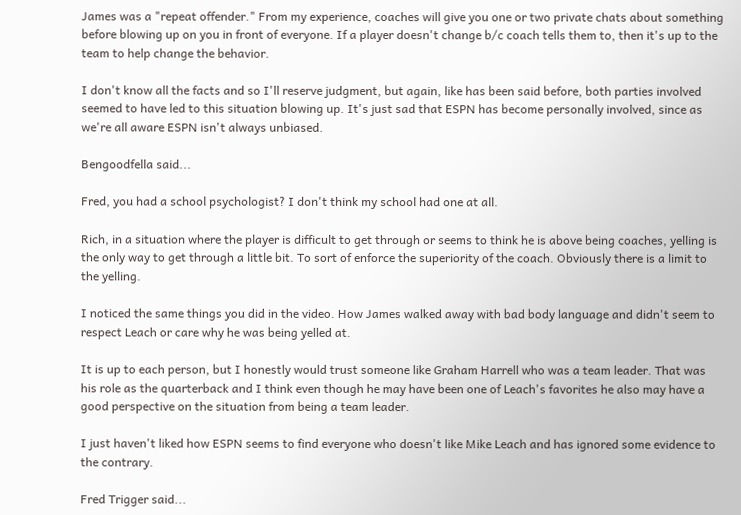James was a "repeat offender." From my experience, coaches will give you one or two private chats about something before blowing up on you in front of everyone. If a player doesn't change b/c coach tells them to, then it's up to the team to help change the behavior.

I don't know all the facts and so I'll reserve judgment, but again, like has been said before, both parties involved seemed to have led to this situation blowing up. It's just sad that ESPN has become personally involved, since as we're all aware ESPN isn't always unbiased.

Bengoodfella said...

Fred, you had a school psychologist? I don't think my school had one at all.

Rich, in a situation where the player is difficult to get through or seems to think he is above being coaches, yelling is the only way to get through a little bit. To sort of enforce the superiority of the coach. Obviously there is a limit to the yelling.

I noticed the same things you did in the video. How James walked away with bad body language and didn't seem to respect Leach or care why he was being yelled at.

It is up to each person, but I honestly would trust someone like Graham Harrell who was a team leader. That was his role as the quarterback and I think even though he may have been one of Leach's favorites he also may have a good perspective on the situation from being a team leader.

I just haven't liked how ESPN seems to find everyone who doesn't like Mike Leach and has ignored some evidence to the contrary.

Fred Trigger said...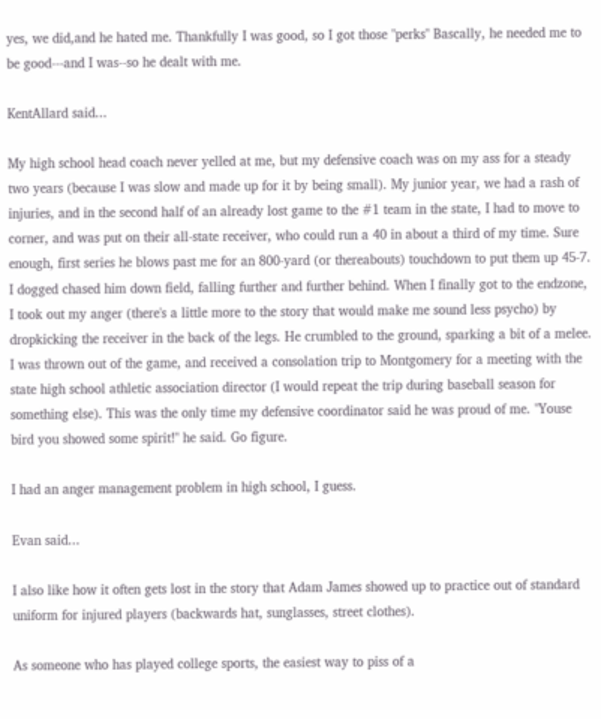yes, we did,and he hated me. Thankfully I was good, so I got those "perks" Bascally, he needed me to be good---and I was--so he dealt with me.

KentAllard said...

My high school head coach never yelled at me, but my defensive coach was on my ass for a steady two years (because I was slow and made up for it by being small). My junior year, we had a rash of injuries, and in the second half of an already lost game to the #1 team in the state, I had to move to corner, and was put on their all-state receiver, who could run a 40 in about a third of my time. Sure enough, first series he blows past me for an 800-yard (or thereabouts) touchdown to put them up 45-7. I dogged chased him down field, falling further and further behind. When I finally got to the endzone, I took out my anger (there's a little more to the story that would make me sound less psycho) by dropkicking the receiver in the back of the legs. He crumbled to the ground, sparking a bit of a melee. I was thrown out of the game, and received a consolation trip to Montgomery for a meeting with the state high school athletic association director (I would repeat the trip during baseball season for something else). This was the only time my defensive coordinator said he was proud of me. "Youse bird you showed some spirit!" he said. Go figure.

I had an anger management problem in high school, I guess.

Evan said...

I also like how it often gets lost in the story that Adam James showed up to practice out of standard uniform for injured players (backwards hat, sunglasses, street clothes).

As someone who has played college sports, the easiest way to piss of a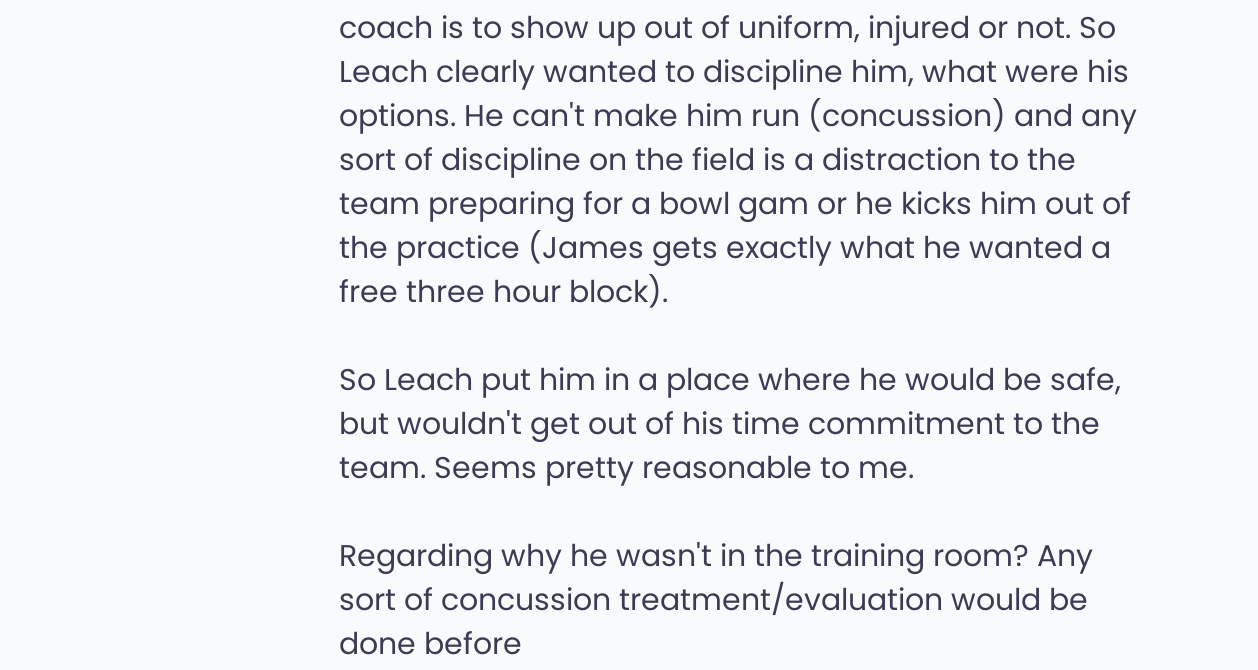coach is to show up out of uniform, injured or not. So Leach clearly wanted to discipline him, what were his options. He can't make him run (concussion) and any sort of discipline on the field is a distraction to the team preparing for a bowl gam or he kicks him out of the practice (James gets exactly what he wanted a free three hour block).

So Leach put him in a place where he would be safe, but wouldn't get out of his time commitment to the team. Seems pretty reasonable to me.

Regarding why he wasn't in the training room? Any sort of concussion treatment/evaluation would be done before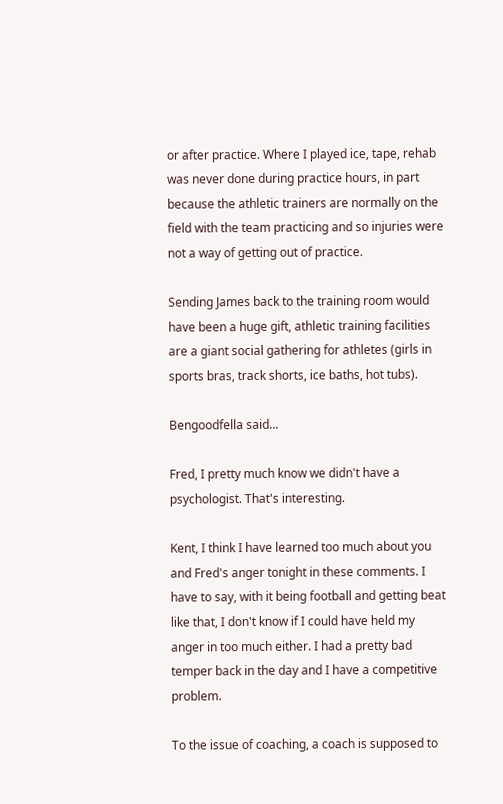or after practice. Where I played ice, tape, rehab was never done during practice hours, in part because the athletic trainers are normally on the field with the team practicing and so injuries were not a way of getting out of practice.

Sending James back to the training room would have been a huge gift, athletic training facilities are a giant social gathering for athletes (girls in sports bras, track shorts, ice baths, hot tubs).

Bengoodfella said...

Fred, I pretty much know we didn't have a psychologist. That's interesting.

Kent, I think I have learned too much about you and Fred's anger tonight in these comments. I have to say, with it being football and getting beat like that, I don't know if I could have held my anger in too much either. I had a pretty bad temper back in the day and I have a competitive problem.

To the issue of coaching, a coach is supposed to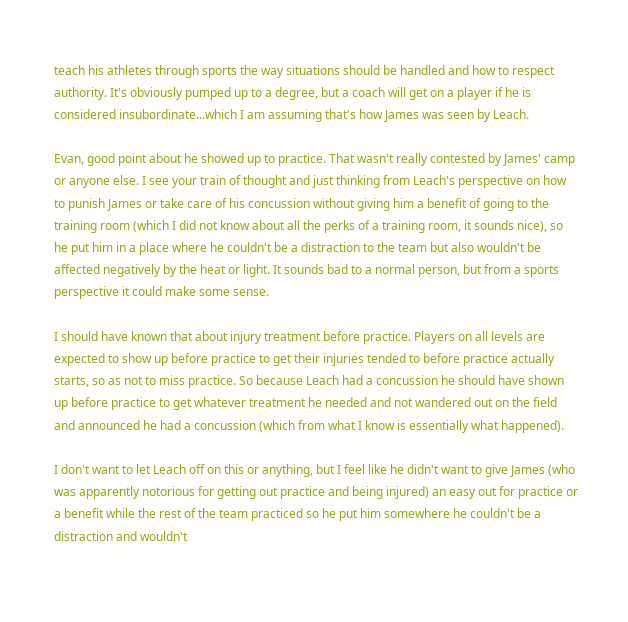teach his athletes through sports the way situations should be handled and how to respect authority. It's obviously pumped up to a degree, but a coach will get on a player if he is considered insubordinate...which I am assuming that's how James was seen by Leach.

Evan, good point about he showed up to practice. That wasn't really contested by James' camp or anyone else. I see your train of thought and just thinking from Leach's perspective on how to punish James or take care of his concussion without giving him a benefit of going to the training room (which I did not know about all the perks of a training room, it sounds nice), so he put him in a place where he couldn't be a distraction to the team but also wouldn't be affected negatively by the heat or light. It sounds bad to a normal person, but from a sports perspective it could make some sense.

I should have known that about injury treatment before practice. Players on all levels are expected to show up before practice to get their injuries tended to before practice actually starts, so as not to miss practice. So because Leach had a concussion he should have shown up before practice to get whatever treatment he needed and not wandered out on the field and announced he had a concussion (which from what I know is essentially what happened).

I don't want to let Leach off on this or anything, but I feel like he didn't want to give James (who was apparently notorious for getting out practice and being injured) an easy out for practice or a benefit while the rest of the team practiced so he put him somewhere he couldn't be a distraction and wouldn't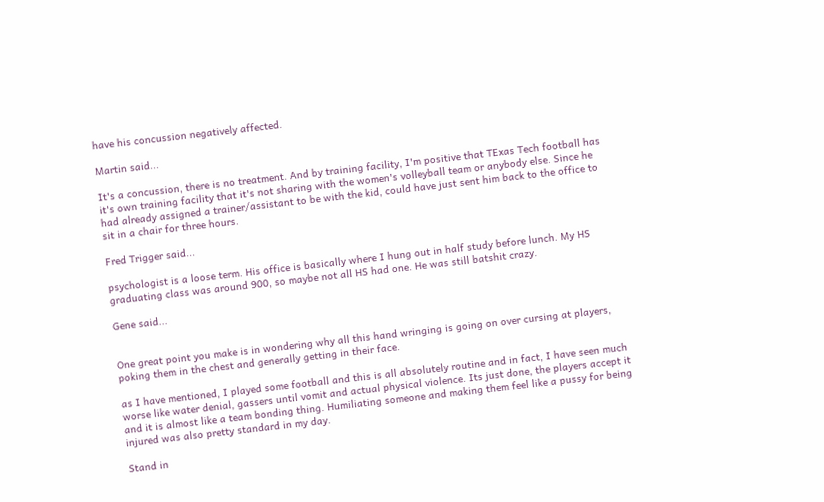have his concussion negatively affected.

Martin said...

It's a concussion, there is no treatment. And by training facility, I'm positive that TExas Tech football has it's own training facility that it's not sharing with the women's volleyball team or anybody else. Since he had already assigned a trainer/assistant to be with the kid, could have just sent him back to the office to sit in a chair for three hours.

Fred Trigger said...

psychologist is a loose term. His office is basically where I hung out in half study before lunch. My HS graduating class was around 900, so maybe not all HS had one. He was still batshit crazy.

Gene said...


One great point you make is in wondering why all this hand wringing is going on over cursing at players, poking them in the chest and generally getting in their face.

as I have mentioned, I played some football and this is all absolutely routine and in fact, I have seen much worse like water denial, gassers until vomit and actual physical violence. Its just done, the players accept it and it is almost like a team bonding thing. Humiliating someone and making them feel like a pussy for being injured was also pretty standard in my day.

Stand in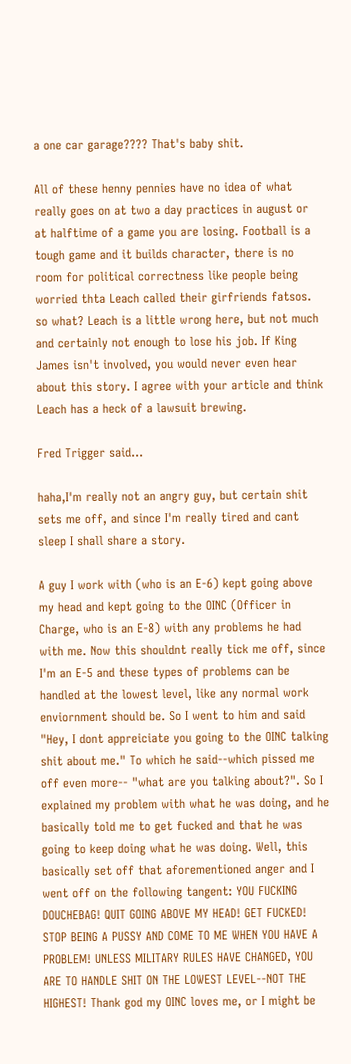a one car garage???? That's baby shit.

All of these henny pennies have no idea of what really goes on at two a day practices in august or at halftime of a game you are losing. Football is a tough game and it builds character, there is no room for political correctness like people being worried thta Leach called their girfriends fatsos. so what? Leach is a little wrong here, but not much and certainly not enough to lose his job. If King James isn't involved, you would never even hear about this story. I agree with your article and think Leach has a heck of a lawsuit brewing.

Fred Trigger said...

haha,I'm really not an angry guy, but certain shit sets me off, and since I'm really tired and cant sleep I shall share a story.

A guy I work with (who is an E-6) kept going above my head and kept going to the OINC (Officer in Charge, who is an E-8) with any problems he had with me. Now this shouldnt really tick me off, since I'm an E-5 and these types of problems can be handled at the lowest level, like any normal work enviornment should be. So I went to him and said "Hey, I dont appreiciate you going to the OINC talking shit about me." To which he said--which pissed me off even more-- "what are you talking about?". So I explained my problem with what he was doing, and he basically told me to get fucked and that he was going to keep doing what he was doing. Well, this basically set off that aforementioned anger and I went off on the following tangent: YOU FUCKING DOUCHEBAG! QUIT GOING ABOVE MY HEAD! GET FUCKED! STOP BEING A PUSSY AND COME TO ME WHEN YOU HAVE A PROBLEM! UNLESS MILITARY RULES HAVE CHANGED, YOU ARE TO HANDLE SHIT ON THE LOWEST LEVEL--NOT THE HIGHEST! Thank god my OINC loves me, or I might be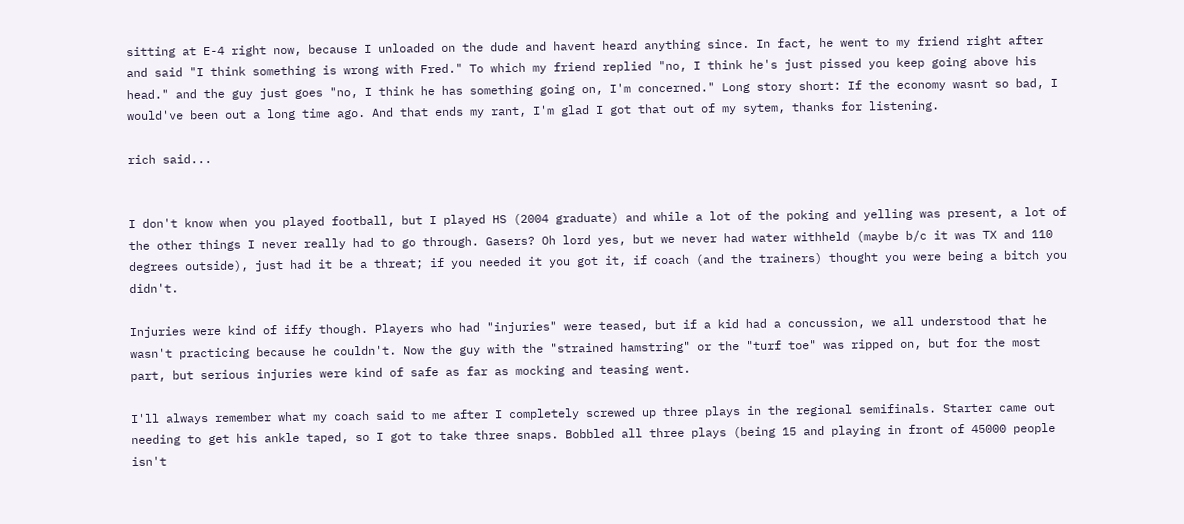sitting at E-4 right now, because I unloaded on the dude and havent heard anything since. In fact, he went to my friend right after and said "I think something is wrong with Fred." To which my friend replied "no, I think he's just pissed you keep going above his head." and the guy just goes "no, I think he has something going on, I'm concerned." Long story short: If the economy wasnt so bad, I would've been out a long time ago. And that ends my rant, I'm glad I got that out of my sytem, thanks for listening.

rich said...


I don't know when you played football, but I played HS (2004 graduate) and while a lot of the poking and yelling was present, a lot of the other things I never really had to go through. Gasers? Oh lord yes, but we never had water withheld (maybe b/c it was TX and 110 degrees outside), just had it be a threat; if you needed it you got it, if coach (and the trainers) thought you were being a bitch you didn't.

Injuries were kind of iffy though. Players who had "injuries" were teased, but if a kid had a concussion, we all understood that he wasn't practicing because he couldn't. Now the guy with the "strained hamstring" or the "turf toe" was ripped on, but for the most part, but serious injuries were kind of safe as far as mocking and teasing went.

I'll always remember what my coach said to me after I completely screwed up three plays in the regional semifinals. Starter came out needing to get his ankle taped, so I got to take three snaps. Bobbled all three plays (being 15 and playing in front of 45000 people isn't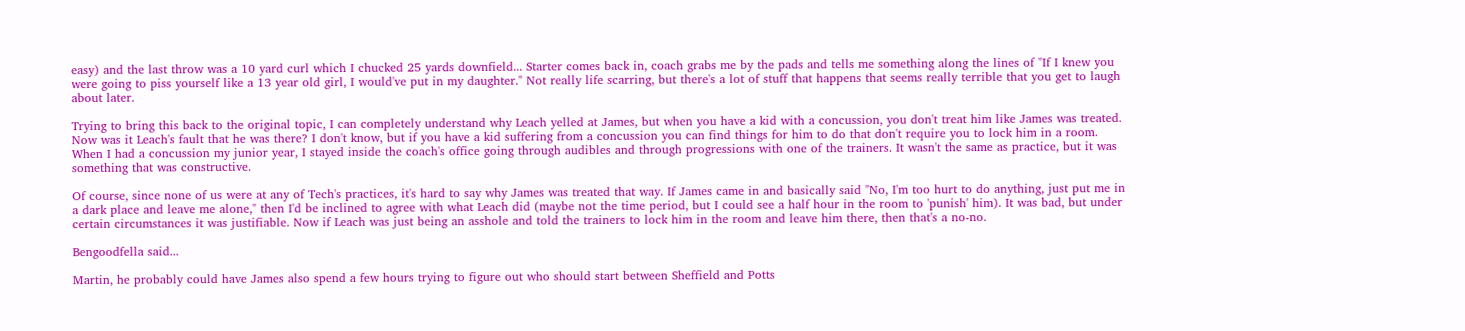easy) and the last throw was a 10 yard curl which I chucked 25 yards downfield... Starter comes back in, coach grabs me by the pads and tells me something along the lines of "If I knew you were going to piss yourself like a 13 year old girl, I would've put in my daughter." Not really life scarring, but there's a lot of stuff that happens that seems really terrible that you get to laugh about later.

Trying to bring this back to the original topic, I can completely understand why Leach yelled at James, but when you have a kid with a concussion, you don't treat him like James was treated. Now was it Leach's fault that he was there? I don't know, but if you have a kid suffering from a concussion you can find things for him to do that don't require you to lock him in a room. When I had a concussion my junior year, I stayed inside the coach's office going through audibles and through progressions with one of the trainers. It wasn't the same as practice, but it was something that was constructive.

Of course, since none of us were at any of Tech's practices, it's hard to say why James was treated that way. If James came in and basically said "No, I'm too hurt to do anything, just put me in a dark place and leave me alone," then I'd be inclined to agree with what Leach did (maybe not the time period, but I could see a half hour in the room to 'punish' him). It was bad, but under certain circumstances it was justifiable. Now if Leach was just being an asshole and told the trainers to lock him in the room and leave him there, then that's a no-no.

Bengoodfella said...

Martin, he probably could have James also spend a few hours trying to figure out who should start between Sheffield and Potts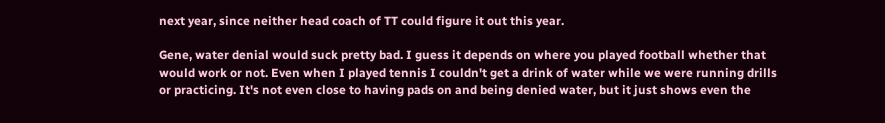next year, since neither head coach of TT could figure it out this year.

Gene, water denial would suck pretty bad. I guess it depends on where you played football whether that would work or not. Even when I played tennis I couldn't get a drink of water while we were running drills or practicing. It's not even close to having pads on and being denied water, but it just shows even the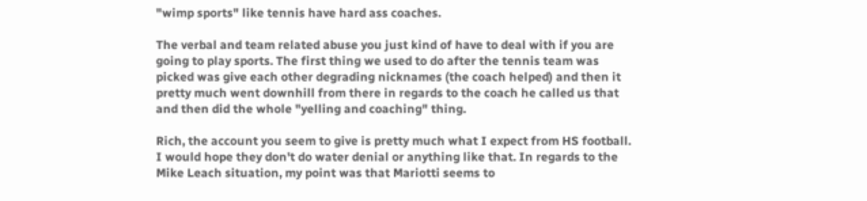"wimp sports" like tennis have hard ass coaches.

The verbal and team related abuse you just kind of have to deal with if you are going to play sports. The first thing we used to do after the tennis team was picked was give each other degrading nicknames (the coach helped) and then it pretty much went downhill from there in regards to the coach he called us that and then did the whole "yelling and coaching" thing.

Rich, the account you seem to give is pretty much what I expect from HS football. I would hope they don't do water denial or anything like that. In regards to the Mike Leach situation, my point was that Mariotti seems to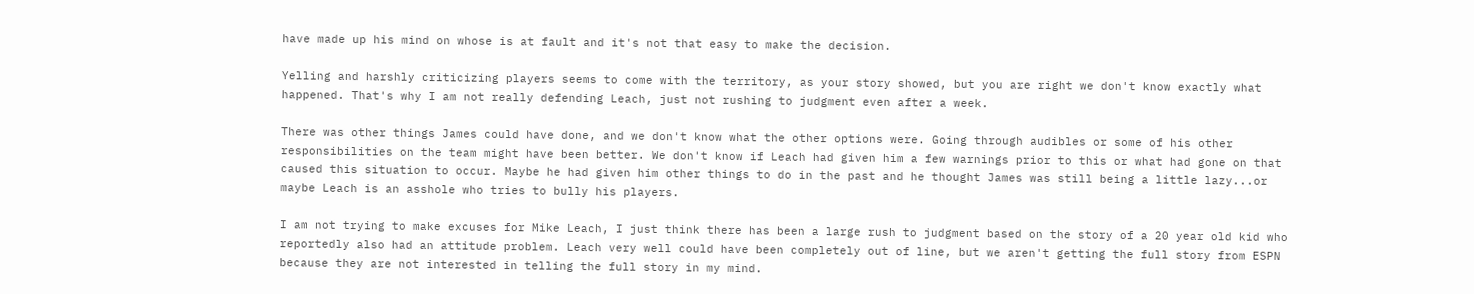have made up his mind on whose is at fault and it's not that easy to make the decision.

Yelling and harshly criticizing players seems to come with the territory, as your story showed, but you are right we don't know exactly what happened. That's why I am not really defending Leach, just not rushing to judgment even after a week.

There was other things James could have done, and we don't know what the other options were. Going through audibles or some of his other responsibilities on the team might have been better. We don't know if Leach had given him a few warnings prior to this or what had gone on that caused this situation to occur. Maybe he had given him other things to do in the past and he thought James was still being a little lazy...or maybe Leach is an asshole who tries to bully his players.

I am not trying to make excuses for Mike Leach, I just think there has been a large rush to judgment based on the story of a 20 year old kid who reportedly also had an attitude problem. Leach very well could have been completely out of line, but we aren't getting the full story from ESPN because they are not interested in telling the full story in my mind.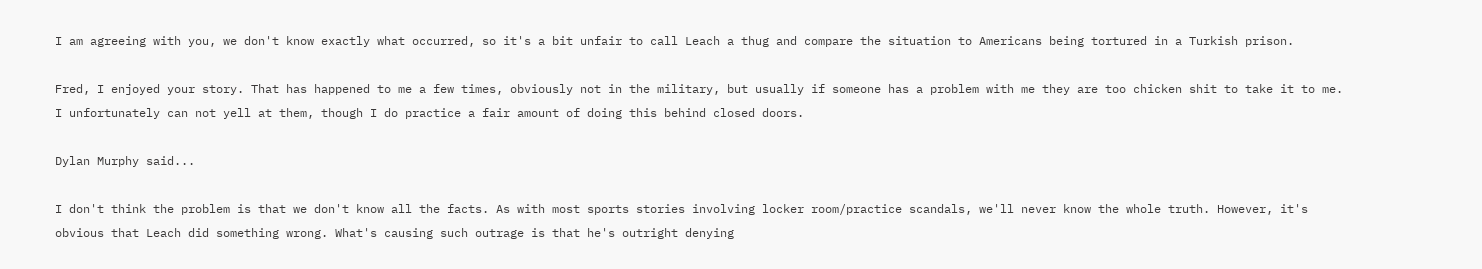I am agreeing with you, we don't know exactly what occurred, so it's a bit unfair to call Leach a thug and compare the situation to Americans being tortured in a Turkish prison.

Fred, I enjoyed your story. That has happened to me a few times, obviously not in the military, but usually if someone has a problem with me they are too chicken shit to take it to me. I unfortunately can not yell at them, though I do practice a fair amount of doing this behind closed doors.

Dylan Murphy said...

I don't think the problem is that we don't know all the facts. As with most sports stories involving locker room/practice scandals, we'll never know the whole truth. However, it's obvious that Leach did something wrong. What's causing such outrage is that he's outright denying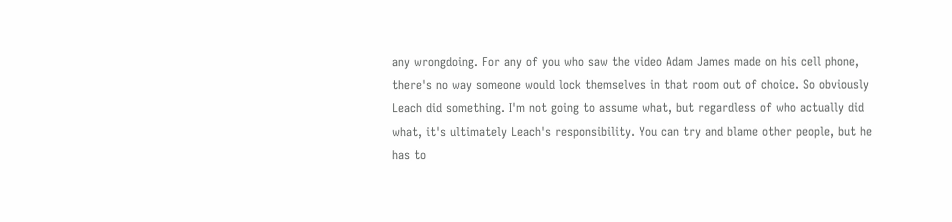any wrongdoing. For any of you who saw the video Adam James made on his cell phone, there's no way someone would lock themselves in that room out of choice. So obviously Leach did something. I'm not going to assume what, but regardless of who actually did what, it's ultimately Leach's responsibility. You can try and blame other people, but he has to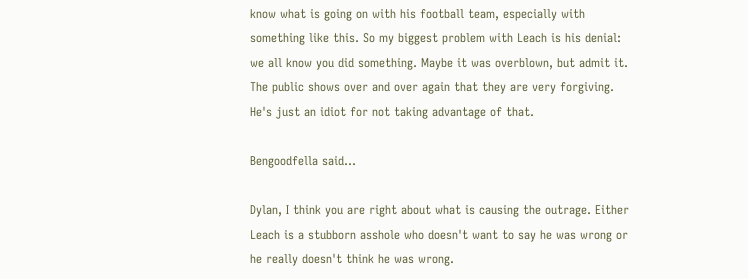know what is going on with his football team, especially with something like this. So my biggest problem with Leach is his denial: we all know you did something. Maybe it was overblown, but admit it. The public shows over and over again that they are very forgiving. He's just an idiot for not taking advantage of that.

Bengoodfella said...

Dylan, I think you are right about what is causing the outrage. Either Leach is a stubborn asshole who doesn't want to say he was wrong or he really doesn't think he was wrong.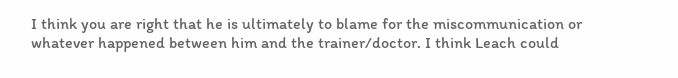I think you are right that he is ultimately to blame for the miscommunication or whatever happened between him and the trainer/doctor. I think Leach could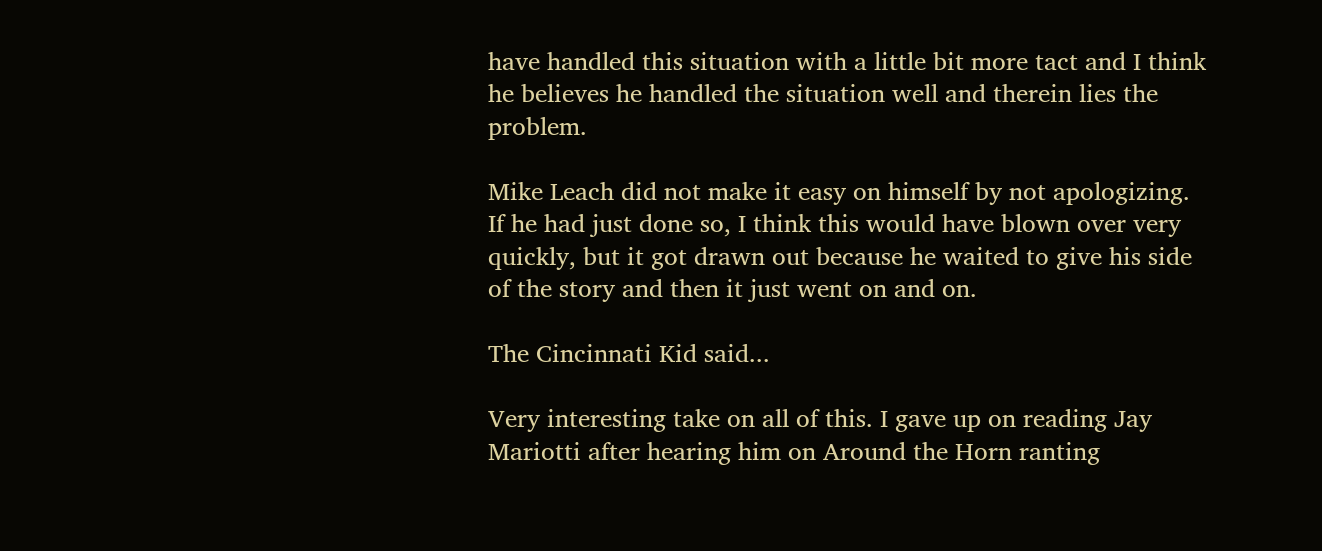have handled this situation with a little bit more tact and I think he believes he handled the situation well and therein lies the problem.

Mike Leach did not make it easy on himself by not apologizing. If he had just done so, I think this would have blown over very quickly, but it got drawn out because he waited to give his side of the story and then it just went on and on.

The Cincinnati Kid said...

Very interesting take on all of this. I gave up on reading Jay Mariotti after hearing him on Around the Horn ranting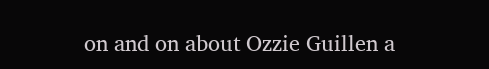on and on about Ozzie Guillen a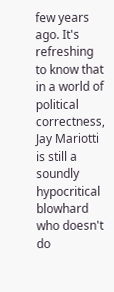few years ago. It's refreshing to know that in a world of political correctness, Jay Mariotti is still a soundly hypocritical blowhard who doesn't do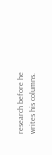research before he writes his columns.